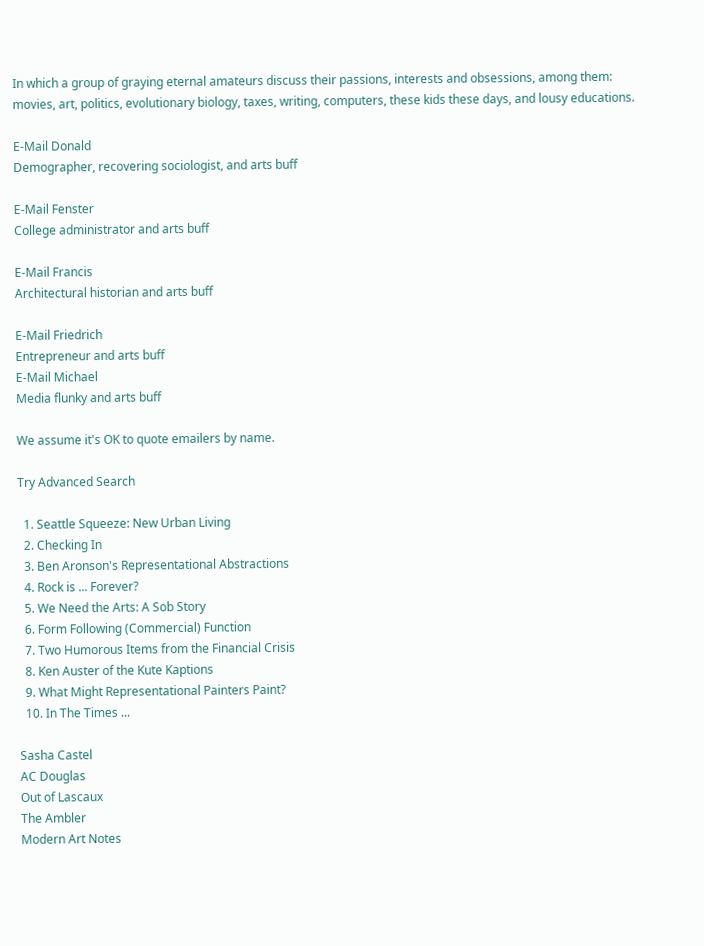In which a group of graying eternal amateurs discuss their passions, interests and obsessions, among them: movies, art, politics, evolutionary biology, taxes, writing, computers, these kids these days, and lousy educations.

E-Mail Donald
Demographer, recovering sociologist, and arts buff

E-Mail Fenster
College administrator and arts buff

E-Mail Francis
Architectural historian and arts buff

E-Mail Friedrich
Entrepreneur and arts buff
E-Mail Michael
Media flunky and arts buff

We assume it's OK to quote emailers by name.

Try Advanced Search

  1. Seattle Squeeze: New Urban Living
  2. Checking In
  3. Ben Aronson's Representational Abstractions
  4. Rock is ... Forever?
  5. We Need the Arts: A Sob Story
  6. Form Following (Commercial) Function
  7. Two Humorous Items from the Financial Crisis
  8. Ken Auster of the Kute Kaptions
  9. What Might Representational Painters Paint?
  10. In The Times ...

Sasha Castel
AC Douglas
Out of Lascaux
The Ambler
Modern Art Notes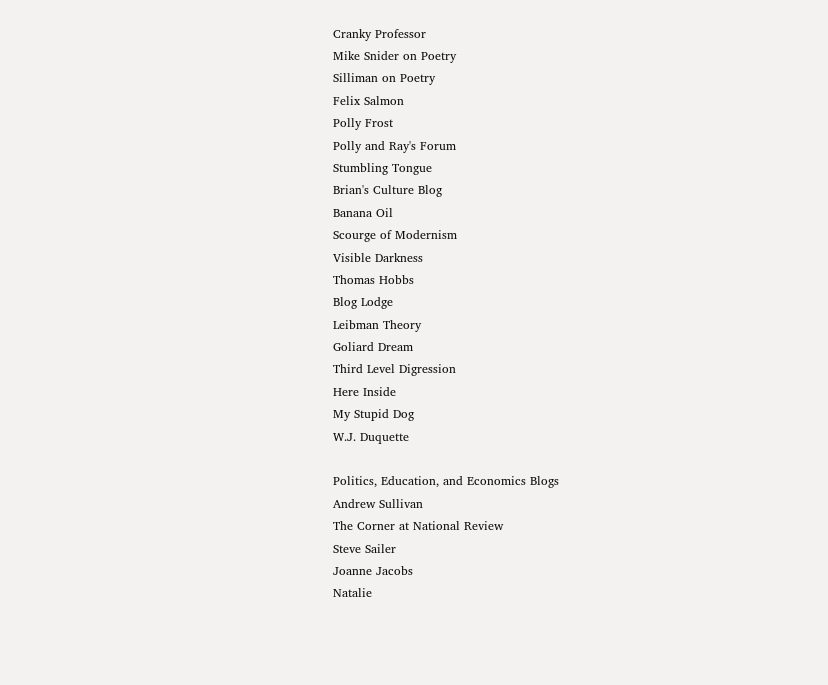Cranky Professor
Mike Snider on Poetry
Silliman on Poetry
Felix Salmon
Polly Frost
Polly and Ray's Forum
Stumbling Tongue
Brian's Culture Blog
Banana Oil
Scourge of Modernism
Visible Darkness
Thomas Hobbs
Blog Lodge
Leibman Theory
Goliard Dream
Third Level Digression
Here Inside
My Stupid Dog
W.J. Duquette

Politics, Education, and Economics Blogs
Andrew Sullivan
The Corner at National Review
Steve Sailer
Joanne Jacobs
Natalie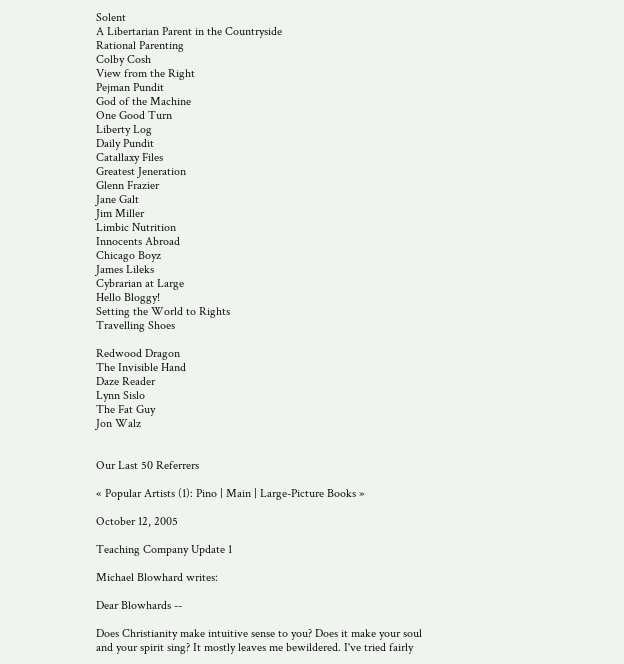Solent
A Libertarian Parent in the Countryside
Rational Parenting
Colby Cosh
View from the Right
Pejman Pundit
God of the Machine
One Good Turn
Liberty Log
Daily Pundit
Catallaxy Files
Greatest Jeneration
Glenn Frazier
Jane Galt
Jim Miller
Limbic Nutrition
Innocents Abroad
Chicago Boyz
James Lileks
Cybrarian at Large
Hello Bloggy!
Setting the World to Rights
Travelling Shoes

Redwood Dragon
The Invisible Hand
Daze Reader
Lynn Sislo
The Fat Guy
Jon Walz


Our Last 50 Referrers

« Popular Artists (1): Pino | Main | Large-Picture Books »

October 12, 2005

Teaching Company Update 1

Michael Blowhard writes:

Dear Blowhards --

Does Christianity make intuitive sense to you? Does it make your soul and your spirit sing? It mostly leaves me bewildered. I've tried fairly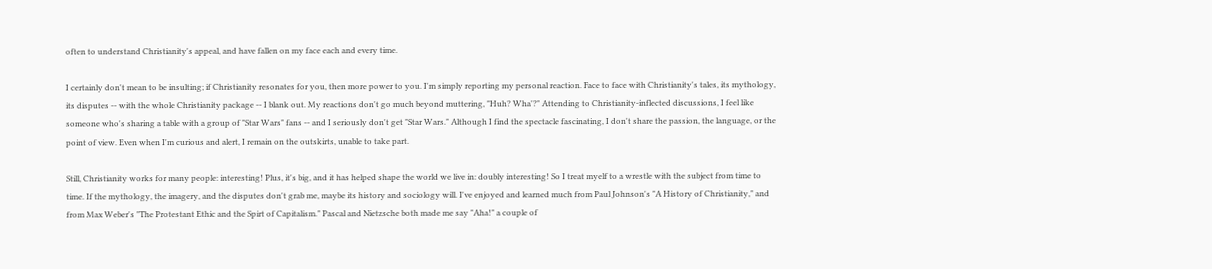often to understand Christianity's appeal, and have fallen on my face each and every time.

I certainly don't mean to be insulting; if Christianity resonates for you, then more power to you. I'm simply reporting my personal reaction. Face to face with Christianity's tales, its mythology, its disputes -- with the whole Christianity package -- I blank out. My reactions don't go much beyond muttering, "Huh? Wha'?" Attending to Christianity-inflected discussions, I feel like someone who's sharing a table with a group of "Star Wars" fans -- and I seriously don't get "Star Wars." Although I find the spectacle fascinating, I don't share the passion, the language, or the point of view. Even when I'm curious and alert, I remain on the outskirts, unable to take part.

Still, Christianity works for many people: interesting! Plus, it's big, and it has helped shape the world we live in: doubly interesting! So I treat myelf to a wrestle with the subject from time to time. If the mythology, the imagery, and the disputes don't grab me, maybe its history and sociology will. I've enjoyed and learned much from Paul Johnson's "A History of Christianity," and from Max Weber's "The Protestant Ethic and the Spirt of Capitalism." Pascal and Nietzsche both made me say "Aha!" a couple of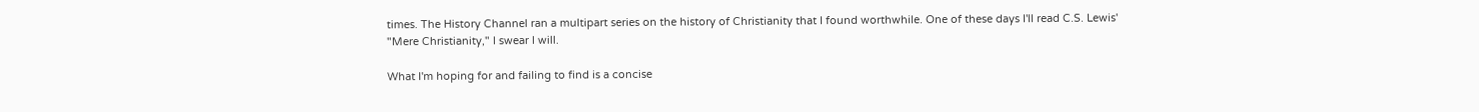times. The History Channel ran a multipart series on the history of Christianity that I found worthwhile. One of these days I'll read C.S. Lewis' "Mere Christianity," I swear I will.

What I'm hoping for and failing to find is a concise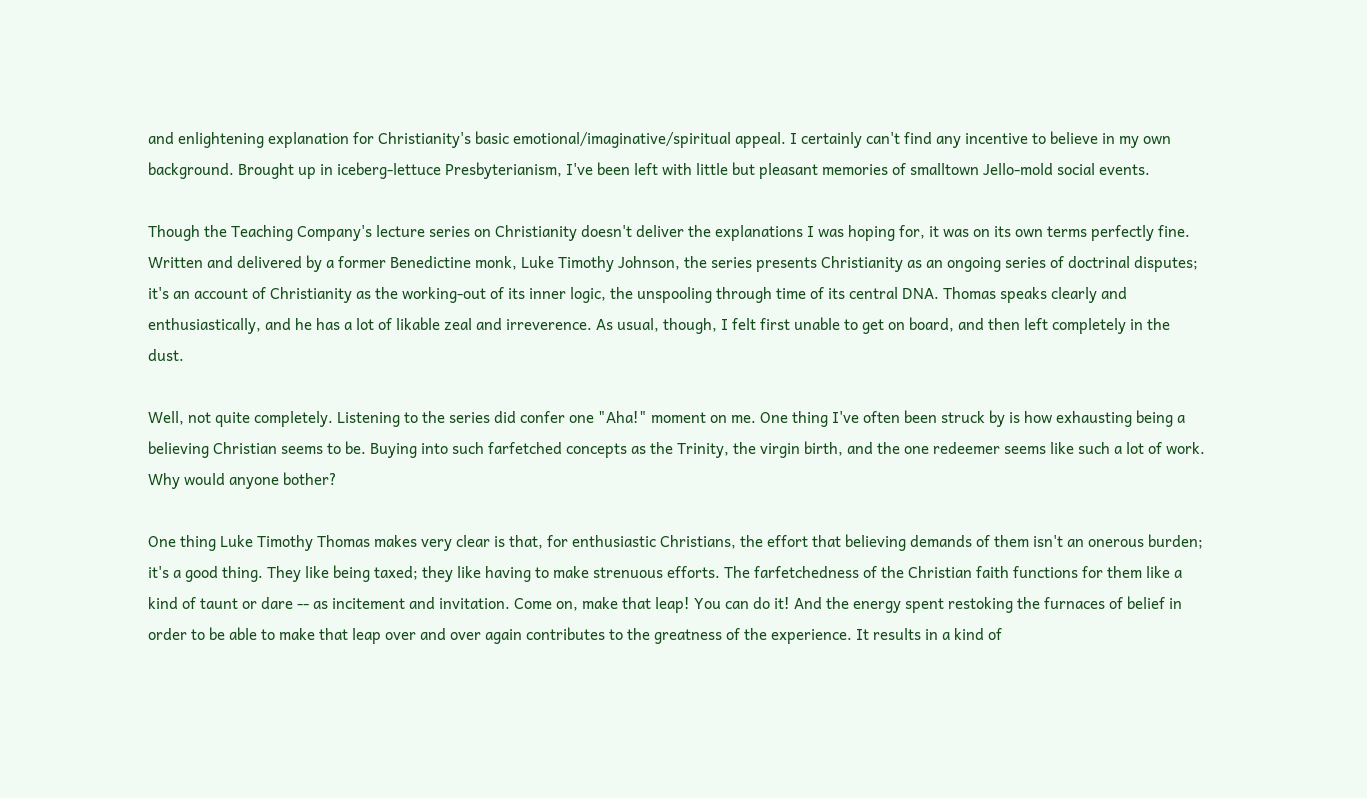and enlightening explanation for Christianity's basic emotional/imaginative/spiritual appeal. I certainly can't find any incentive to believe in my own background. Brought up in iceberg-lettuce Presbyterianism, I've been left with little but pleasant memories of smalltown Jello-mold social events.

Though the Teaching Company's lecture series on Christianity doesn't deliver the explanations I was hoping for, it was on its own terms perfectly fine. Written and delivered by a former Benedictine monk, Luke Timothy Johnson, the series presents Christianity as an ongoing series of doctrinal disputes; it's an account of Christianity as the working-out of its inner logic, the unspooling through time of its central DNA. Thomas speaks clearly and enthusiastically, and he has a lot of likable zeal and irreverence. As usual, though, I felt first unable to get on board, and then left completely in the dust.

Well, not quite completely. Listening to the series did confer one "Aha!" moment on me. One thing I've often been struck by is how exhausting being a believing Christian seems to be. Buying into such farfetched concepts as the Trinity, the virgin birth, and the one redeemer seems like such a lot of work. Why would anyone bother?

One thing Luke Timothy Thomas makes very clear is that, for enthusiastic Christians, the effort that believing demands of them isn't an onerous burden; it's a good thing. They like being taxed; they like having to make strenuous efforts. The farfetchedness of the Christian faith functions for them like a kind of taunt or dare -- as incitement and invitation. Come on, make that leap! You can do it! And the energy spent restoking the furnaces of belief in order to be able to make that leap over and over again contributes to the greatness of the experience. It results in a kind of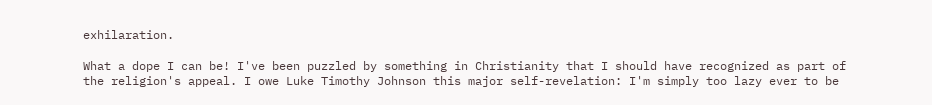exhilaration.

What a dope I can be! I've been puzzled by something in Christianity that I should have recognized as part of the religion's appeal. I owe Luke Timothy Johnson this major self-revelation: I'm simply too lazy ever to be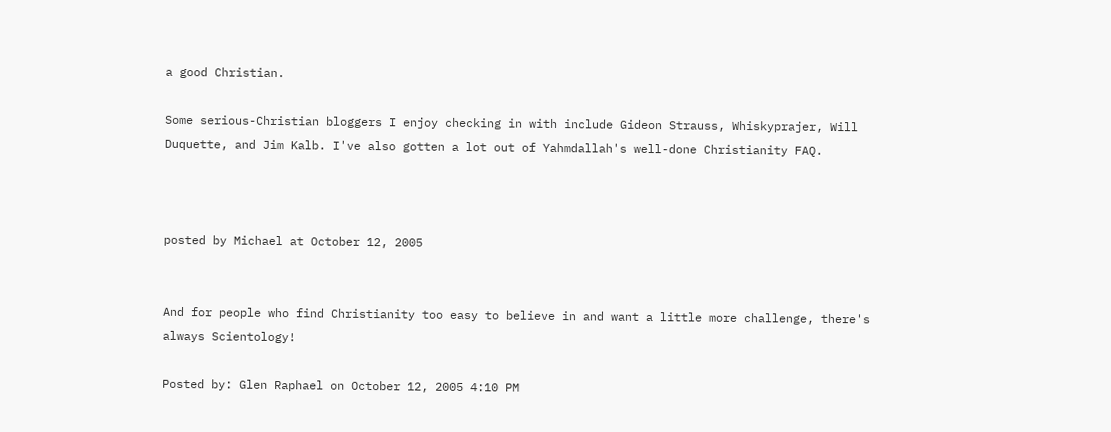a good Christian.

Some serious-Christian bloggers I enjoy checking in with include Gideon Strauss, Whiskyprajer, Will Duquette, and Jim Kalb. I've also gotten a lot out of Yahmdallah's well-done Christianity FAQ.



posted by Michael at October 12, 2005


And for people who find Christianity too easy to believe in and want a little more challenge, there's always Scientology!

Posted by: Glen Raphael on October 12, 2005 4:10 PM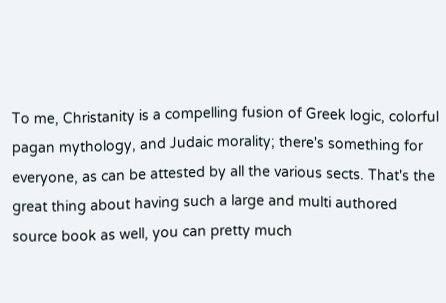To me, Christanity is a compelling fusion of Greek logic, colorful pagan mythology, and Judaic morality; there's something for everyone, as can be attested by all the various sects. That's the great thing about having such a large and multi authored source book as well, you can pretty much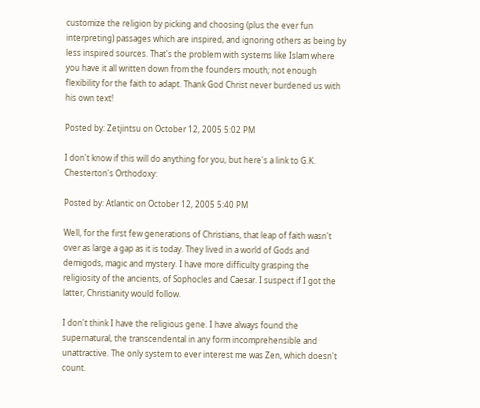customize the religion by picking and choosing (plus the ever fun interpreting) passages which are inspired, and ignoring others as being by less inspired sources. That's the problem with systems like Islam where you have it all written down from the founders mouth; not enough flexibility for the faith to adapt. Thank God Christ never burdened us with his own text!

Posted by: Zetjintsu on October 12, 2005 5:02 PM

I don't know if this will do anything for you, but here's a link to G.K. Chesterton's Orthodoxy:

Posted by: Atlantic on October 12, 2005 5:40 PM

Well, for the first few generations of Christians, that leap of faith wasn't over as large a gap as it is today. They lived in a world of Gods and demigods, magic and mystery. I have more difficulty grasping the religiosity of the ancients, of Sophocles and Caesar. I suspect if I got the latter, Christianity would follow.

I don't think I have the religious gene. I have always found the supernatural, the transcendental in any form incomprehensible and unattractive. The only system to ever interest me was Zen, which doesn't count.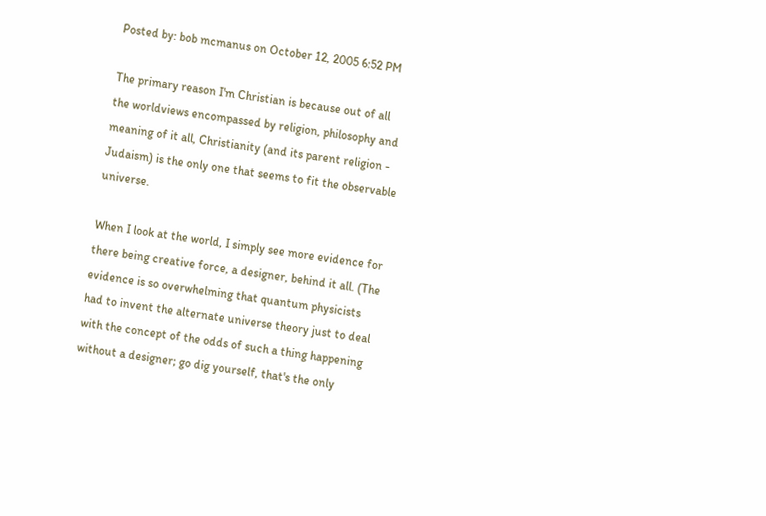Posted by: bob mcmanus on October 12, 2005 6:52 PM

The primary reason I'm Christian is because out of all the worldviews encompassed by religion, philosophy and meaning of it all, Christianity (and its parent religion - Judaism) is the only one that seems to fit the observable universe.

When I look at the world, I simply see more evidence for there being creative force, a designer, behind it all. (The evidence is so overwhelming that quantum physicists had to invent the alternate universe theory just to deal with the concept of the odds of such a thing happening without a designer; go dig yourself, that's the only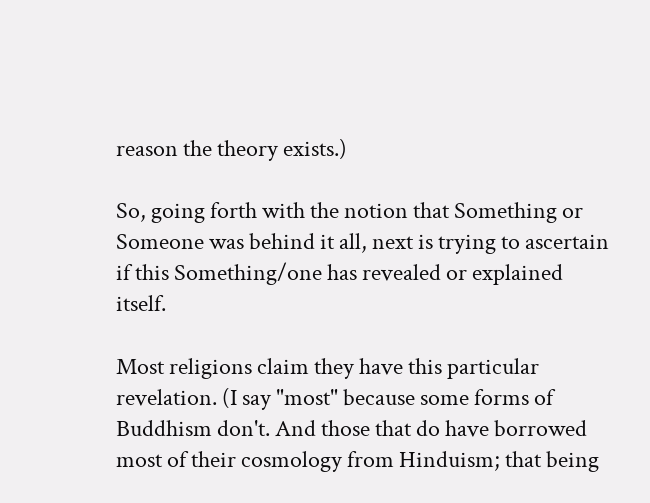reason the theory exists.)

So, going forth with the notion that Something or Someone was behind it all, next is trying to ascertain if this Something/one has revealed or explained itself.

Most religions claim they have this particular revelation. (I say "most" because some forms of Buddhism don't. And those that do have borrowed most of their cosmology from Hinduism; that being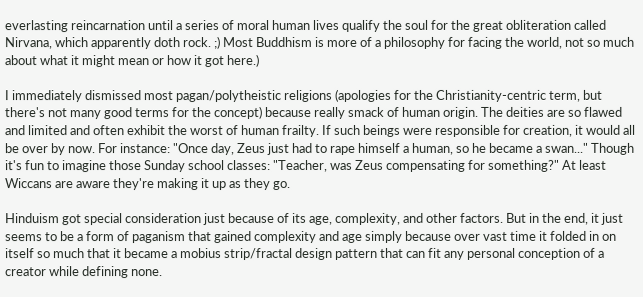everlasting reincarnation until a series of moral human lives qualify the soul for the great obliteration called Nirvana, which apparently doth rock. ;) Most Buddhism is more of a philosophy for facing the world, not so much about what it might mean or how it got here.)

I immediately dismissed most pagan/polytheistic religions (apologies for the Christianity-centric term, but there's not many good terms for the concept) because really smack of human origin. The deities are so flawed and limited and often exhibit the worst of human frailty. If such beings were responsible for creation, it would all be over by now. For instance: "Once day, Zeus just had to rape himself a human, so he became a swan..." Though it's fun to imagine those Sunday school classes: "Teacher, was Zeus compensating for something?" At least Wiccans are aware they're making it up as they go.

Hinduism got special consideration just because of its age, complexity, and other factors. But in the end, it just seems to be a form of paganism that gained complexity and age simply because over vast time it folded in on itself so much that it became a mobius strip/fractal design pattern that can fit any personal conception of a creator while defining none.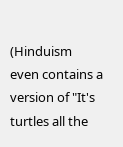(Hinduism even contains a version of "It's turtles all the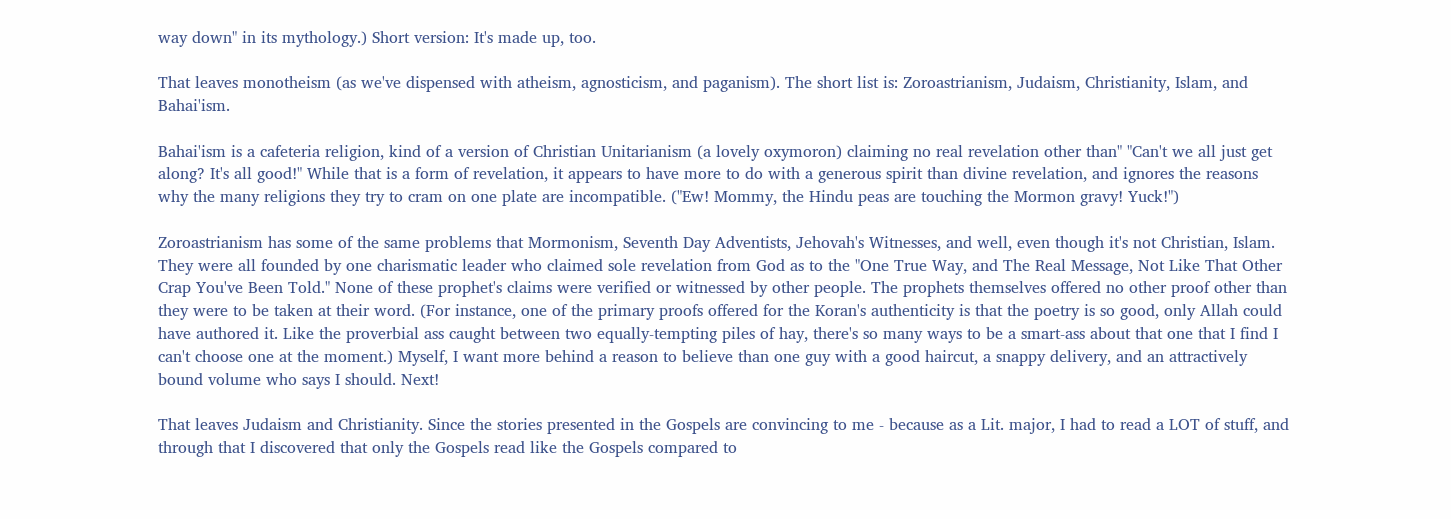way down" in its mythology.) Short version: It's made up, too.

That leaves monotheism (as we've dispensed with atheism, agnosticism, and paganism). The short list is: Zoroastrianism, Judaism, Christianity, Islam, and Bahai'ism.

Bahai'ism is a cafeteria religion, kind of a version of Christian Unitarianism (a lovely oxymoron) claiming no real revelation other than" "Can't we all just get along? It's all good!" While that is a form of revelation, it appears to have more to do with a generous spirit than divine revelation, and ignores the reasons why the many religions they try to cram on one plate are incompatible. ("Ew! Mommy, the Hindu peas are touching the Mormon gravy! Yuck!")

Zoroastrianism has some of the same problems that Mormonism, Seventh Day Adventists, Jehovah's Witnesses, and well, even though it's not Christian, Islam. They were all founded by one charismatic leader who claimed sole revelation from God as to the "One True Way, and The Real Message, Not Like That Other Crap You've Been Told." None of these prophet's claims were verified or witnessed by other people. The prophets themselves offered no other proof other than they were to be taken at their word. (For instance, one of the primary proofs offered for the Koran's authenticity is that the poetry is so good, only Allah could have authored it. Like the proverbial ass caught between two equally-tempting piles of hay, there's so many ways to be a smart-ass about that one that I find I can't choose one at the moment.) Myself, I want more behind a reason to believe than one guy with a good haircut, a snappy delivery, and an attractively bound volume who says I should. Next!

That leaves Judaism and Christianity. Since the stories presented in the Gospels are convincing to me - because as a Lit. major, I had to read a LOT of stuff, and through that I discovered that only the Gospels read like the Gospels compared to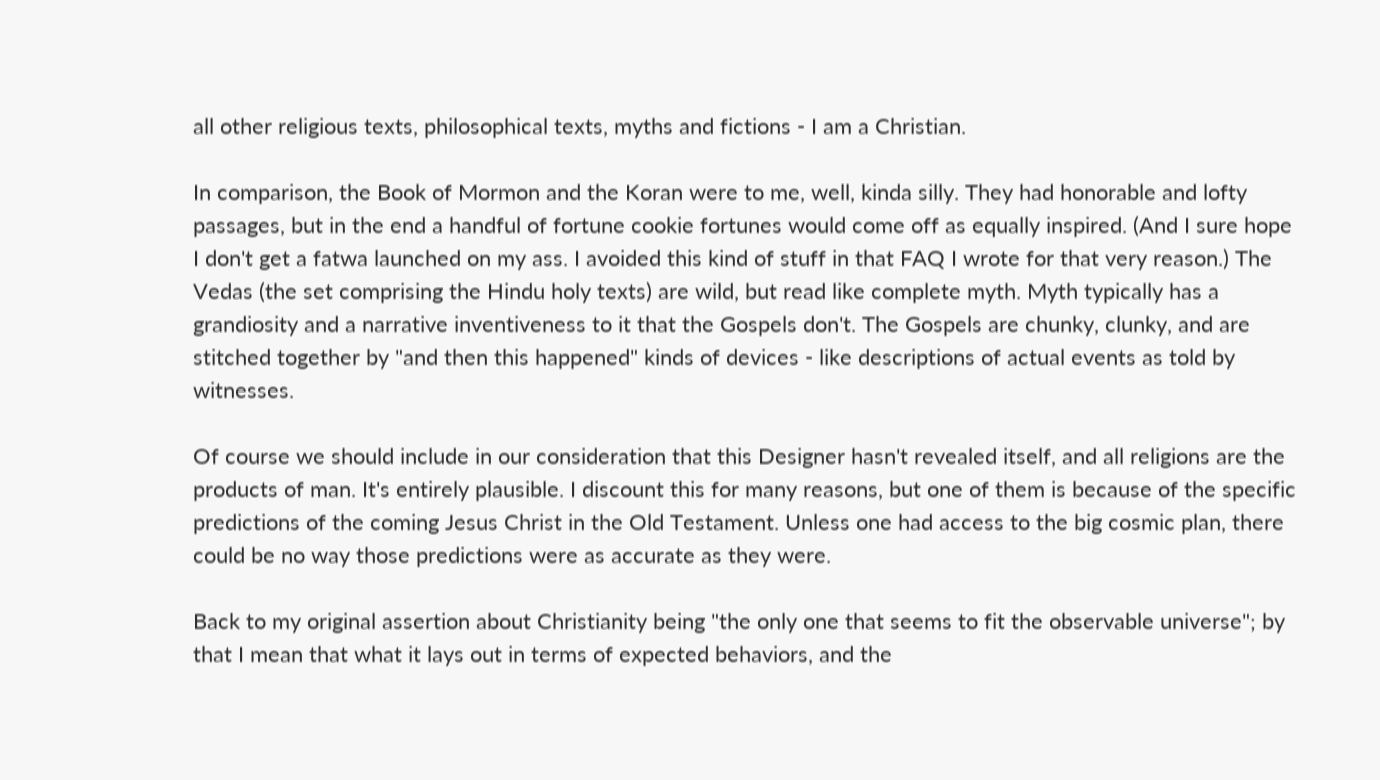all other religious texts, philosophical texts, myths and fictions - I am a Christian.

In comparison, the Book of Mormon and the Koran were to me, well, kinda silly. They had honorable and lofty passages, but in the end a handful of fortune cookie fortunes would come off as equally inspired. (And I sure hope I don't get a fatwa launched on my ass. I avoided this kind of stuff in that FAQ I wrote for that very reason.) The Vedas (the set comprising the Hindu holy texts) are wild, but read like complete myth. Myth typically has a grandiosity and a narrative inventiveness to it that the Gospels don't. The Gospels are chunky, clunky, and are stitched together by "and then this happened" kinds of devices - like descriptions of actual events as told by witnesses.

Of course we should include in our consideration that this Designer hasn't revealed itself, and all religions are the products of man. It's entirely plausible. I discount this for many reasons, but one of them is because of the specific predictions of the coming Jesus Christ in the Old Testament. Unless one had access to the big cosmic plan, there could be no way those predictions were as accurate as they were.

Back to my original assertion about Christianity being "the only one that seems to fit the observable universe"; by that I mean that what it lays out in terms of expected behaviors, and the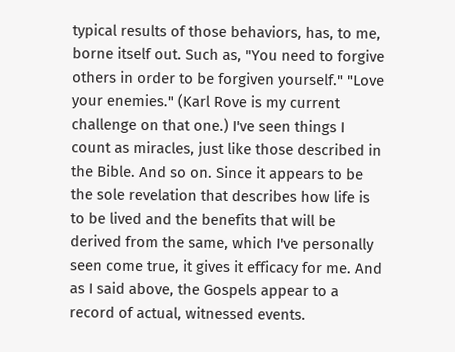typical results of those behaviors, has, to me, borne itself out. Such as, "You need to forgive others in order to be forgiven yourself." "Love your enemies." (Karl Rove is my current challenge on that one.) I've seen things I count as miracles, just like those described in the Bible. And so on. Since it appears to be the sole revelation that describes how life is to be lived and the benefits that will be derived from the same, which I've personally seen come true, it gives it efficacy for me. And as I said above, the Gospels appear to a record of actual, witnessed events.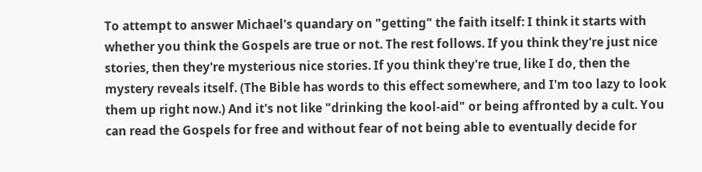To attempt to answer Michael's quandary on "getting" the faith itself: I think it starts with whether you think the Gospels are true or not. The rest follows. If you think they're just nice stories, then they're mysterious nice stories. If you think they're true, like I do, then the mystery reveals itself. (The Bible has words to this effect somewhere, and I'm too lazy to look them up right now.) And it's not like "drinking the kool-aid" or being affronted by a cult. You can read the Gospels for free and without fear of not being able to eventually decide for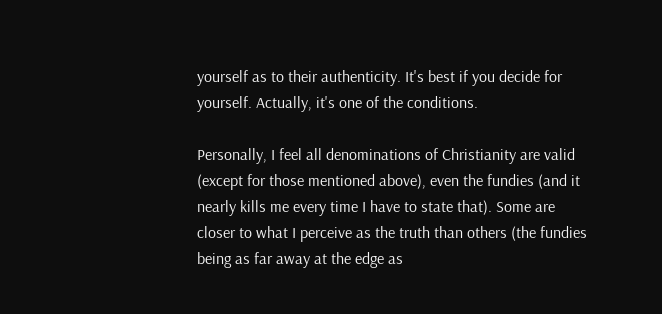yourself as to their authenticity. It's best if you decide for yourself. Actually, it's one of the conditions.

Personally, I feel all denominations of Christianity are valid (except for those mentioned above), even the fundies (and it nearly kills me every time I have to state that). Some are closer to what I perceive as the truth than others (the fundies being as far away at the edge as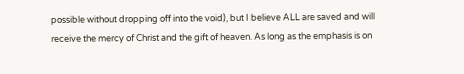possible without dropping off into the void), but I believe ALL are saved and will receive the mercy of Christ and the gift of heaven. As long as the emphasis is on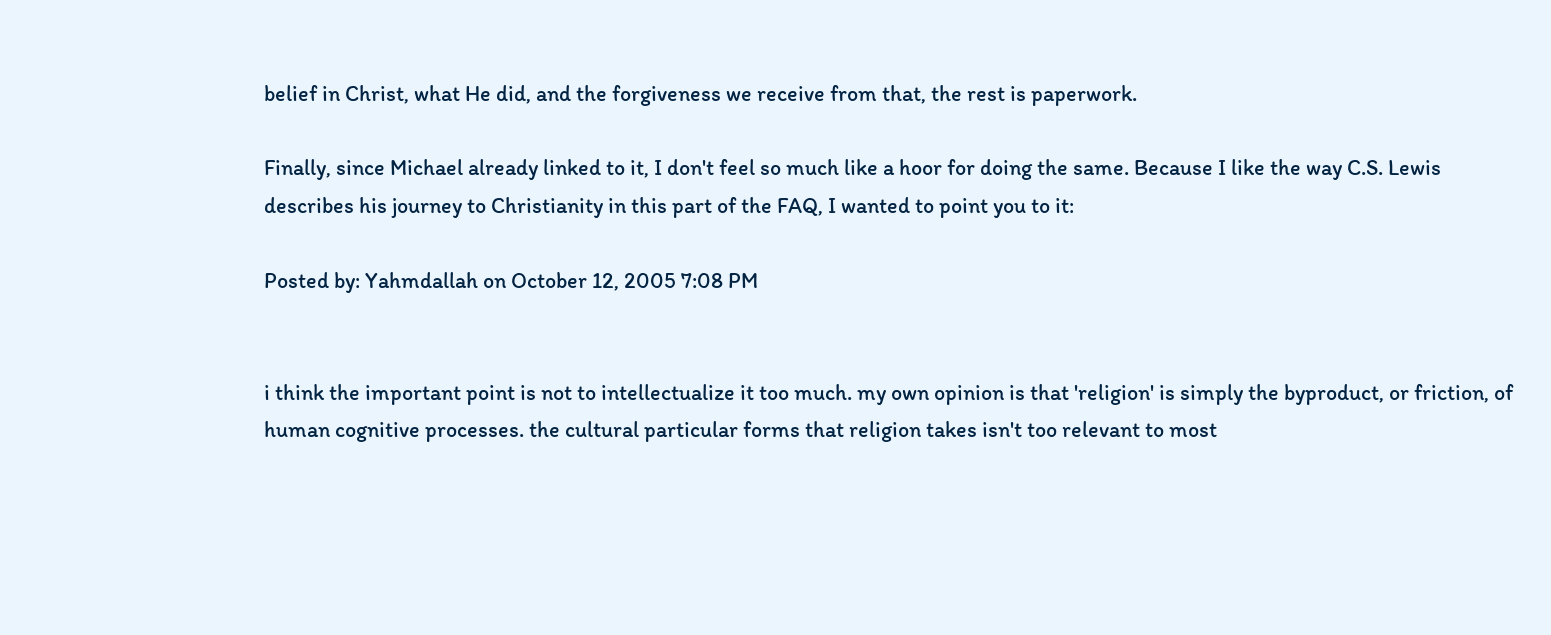belief in Christ, what He did, and the forgiveness we receive from that, the rest is paperwork.

Finally, since Michael already linked to it, I don't feel so much like a hoor for doing the same. Because I like the way C.S. Lewis describes his journey to Christianity in this part of the FAQ, I wanted to point you to it:

Posted by: Yahmdallah on October 12, 2005 7:08 PM


i think the important point is not to intellectualize it too much. my own opinion is that 'religion' is simply the byproduct, or friction, of human cognitive processes. the cultural particular forms that religion takes isn't too relevant to most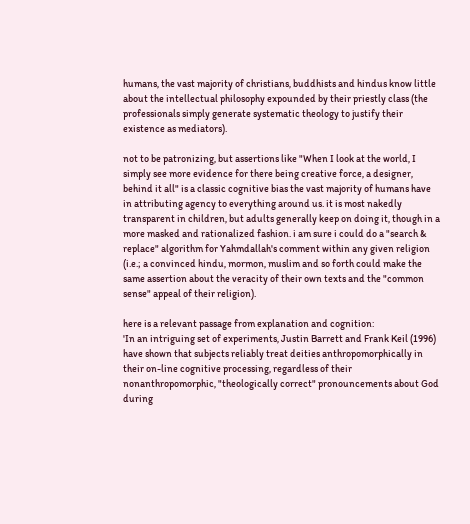humans, the vast majority of christians, buddhists and hindus know little about the intellectual philosophy expounded by their priestly class (the professionals simply generate systematic theology to justify their existence as mediators).

not to be patronizing, but assertions like "When I look at the world, I simply see more evidence for there being creative force, a designer, behind it all" is a classic cognitive bias the vast majority of humans have in attributing agency to everything around us. it is most nakedly transparent in children, but adults generally keep on doing it, though in a more masked and rationalized fashion. i am sure i could do a "search & replace" algorithm for Yahmdallah's comment within any given religion (i.e.; a convinced hindu, mormon, muslim and so forth could make the same assertion about the veracity of their own texts and the "common sense" appeal of their religion).

here is a relevant passage from explanation and cognition:
'In an intriguing set of experiments, Justin Barrett and Frank Keil (1996) have shown that subjects reliably treat deities anthropomorphically in their on-line cognitive processing, regardless of their nonanthropomorphic, "theologically correct" pronouncements about God during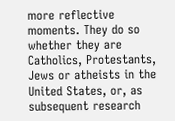more reflective moments. They do so whether they are Catholics, Protestants, Jews or atheists in the United States, or, as subsequent research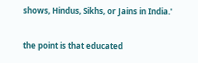shows, Hindus, Sikhs, or Jains in India.'

the point is that educated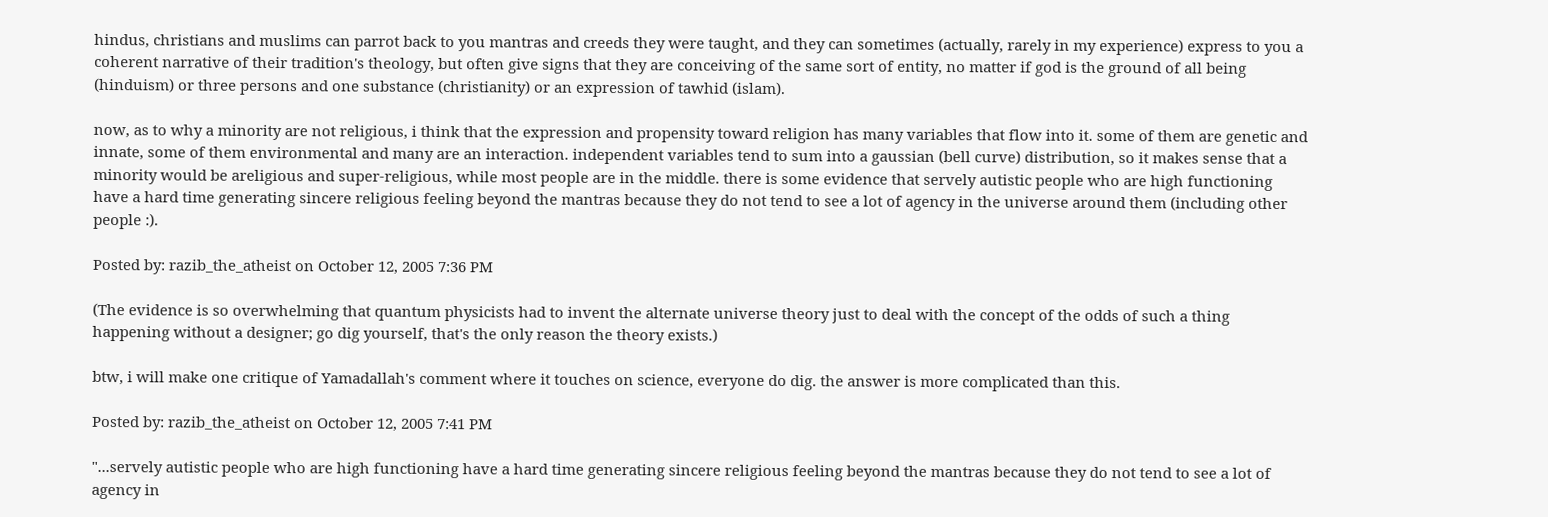hindus, christians and muslims can parrot back to you mantras and creeds they were taught, and they can sometimes (actually, rarely in my experience) express to you a coherent narrative of their tradition's theology, but often give signs that they are conceiving of the same sort of entity, no matter if god is the ground of all being (hinduism) or three persons and one substance (christianity) or an expression of tawhid (islam).

now, as to why a minority are not religious, i think that the expression and propensity toward religion has many variables that flow into it. some of them are genetic and innate, some of them environmental and many are an interaction. independent variables tend to sum into a gaussian (bell curve) distribution, so it makes sense that a minority would be areligious and super-religious, while most people are in the middle. there is some evidence that servely autistic people who are high functioning have a hard time generating sincere religious feeling beyond the mantras because they do not tend to see a lot of agency in the universe around them (including other people :).

Posted by: razib_the_atheist on October 12, 2005 7:36 PM

(The evidence is so overwhelming that quantum physicists had to invent the alternate universe theory just to deal with the concept of the odds of such a thing happening without a designer; go dig yourself, that's the only reason the theory exists.)

btw, i will make one critique of Yamadallah's comment where it touches on science, everyone do dig. the answer is more complicated than this.

Posted by: razib_the_atheist on October 12, 2005 7:41 PM

"...servely autistic people who are high functioning have a hard time generating sincere religious feeling beyond the mantras because they do not tend to see a lot of agency in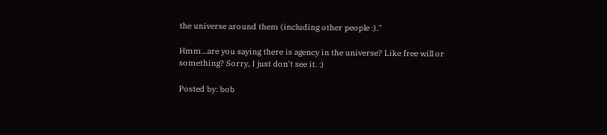the universe around them (including other people :)."

Hmm...are you saying there is agency in the universe? Like free will or something? Sorry, I just don't see it. :)

Posted by: bob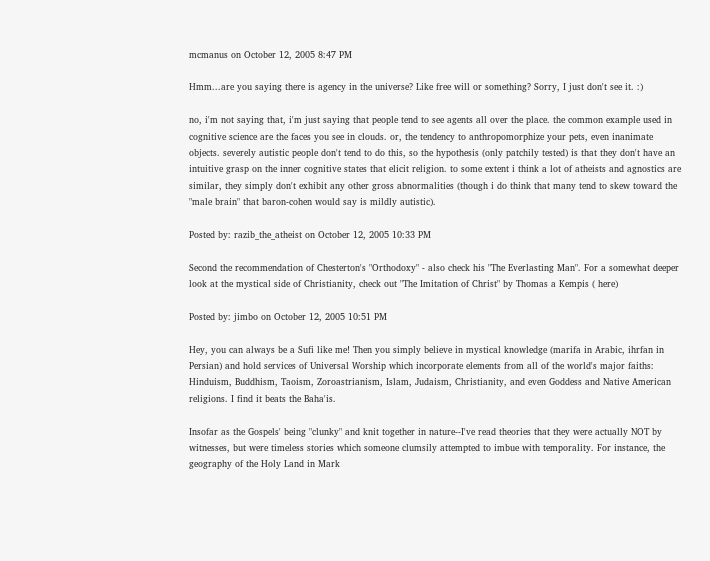mcmanus on October 12, 2005 8:47 PM

Hmm...are you saying there is agency in the universe? Like free will or something? Sorry, I just don't see it. :)

no, i'm not saying that, i'm just saying that people tend to see agents all over the place. the common example used in cognitive science are the faces you see in clouds. or, the tendency to anthropomorphize your pets, even inanimate objects. severely autistic people don't tend to do this, so the hypothesis (only patchily tested) is that they don't have an intuitive grasp on the inner cognitive states that elicit religion. to some extent i think a lot of atheists and agnostics are similar, they simply don't exhibit any other gross abnormalities (though i do think that many tend to skew toward the "male brain" that baron-cohen would say is mildly autistic).

Posted by: razib_the_atheist on October 12, 2005 10:33 PM

Second the recommendation of Chesterton's "Orthodoxy" - also check his "The Everlasting Man". For a somewhat deeper look at the mystical side of Christianity, check out "The Imitation of Christ" by Thomas a Kempis ( here)

Posted by: jimbo on October 12, 2005 10:51 PM

Hey, you can always be a Sufi like me! Then you simply believe in mystical knowledge (marifa in Arabic, ihrfan in Persian) and hold services of Universal Worship which incorporate elements from all of the world's major faiths: Hinduism, Buddhism, Taoism, Zoroastrianism, Islam, Judaism, Christianity, and even Goddess and Native American religions. I find it beats the Baha'is.

Insofar as the Gospels' being "clunky" and knit together in nature--I've read theories that they were actually NOT by witnesses, but were timeless stories which someone clumsily attempted to imbue with temporality. For instance, the geography of the Holy Land in Mark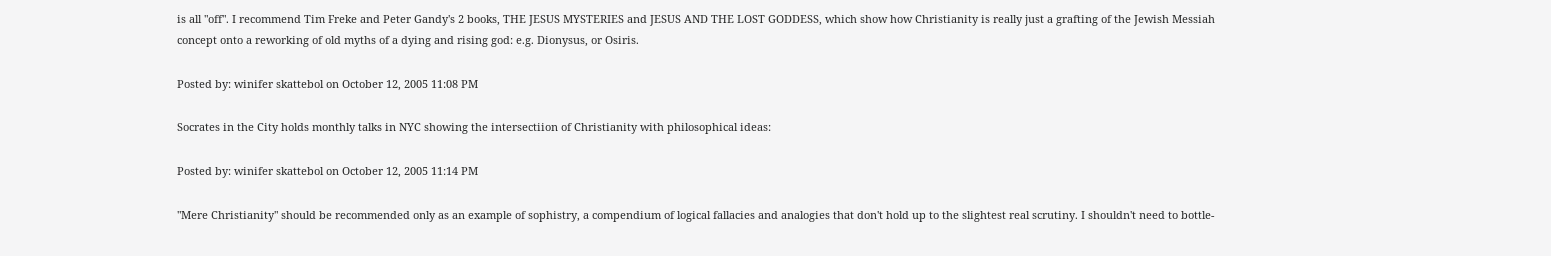is all "off". I recommend Tim Freke and Peter Gandy's 2 books, THE JESUS MYSTERIES and JESUS AND THE LOST GODDESS, which show how Christianity is really just a grafting of the Jewish Messiah concept onto a reworking of old myths of a dying and rising god: e.g. Dionysus, or Osiris.

Posted by: winifer skattebol on October 12, 2005 11:08 PM

Socrates in the City holds monthly talks in NYC showing the intersectiion of Christianity with philosophical ideas:

Posted by: winifer skattebol on October 12, 2005 11:14 PM

"Mere Christianity" should be recommended only as an example of sophistry, a compendium of logical fallacies and analogies that don't hold up to the slightest real scrutiny. I shouldn't need to bottle-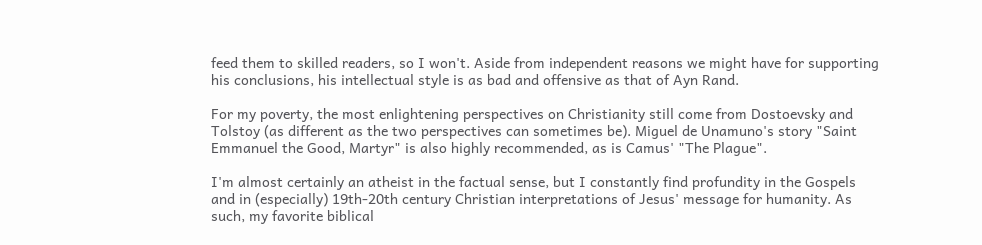feed them to skilled readers, so I won't. Aside from independent reasons we might have for supporting his conclusions, his intellectual style is as bad and offensive as that of Ayn Rand.

For my poverty, the most enlightening perspectives on Christianity still come from Dostoevsky and Tolstoy (as different as the two perspectives can sometimes be). Miguel de Unamuno's story "Saint Emmanuel the Good, Martyr" is also highly recommended, as is Camus' "The Plague".

I'm almost certainly an atheist in the factual sense, but I constantly find profundity in the Gospels and in (especially) 19th-20th century Christian interpretations of Jesus' message for humanity. As such, my favorite biblical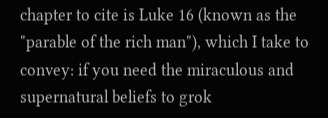chapter to cite is Luke 16 (known as the "parable of the rich man"), which I take to convey: if you need the miraculous and supernatural beliefs to grok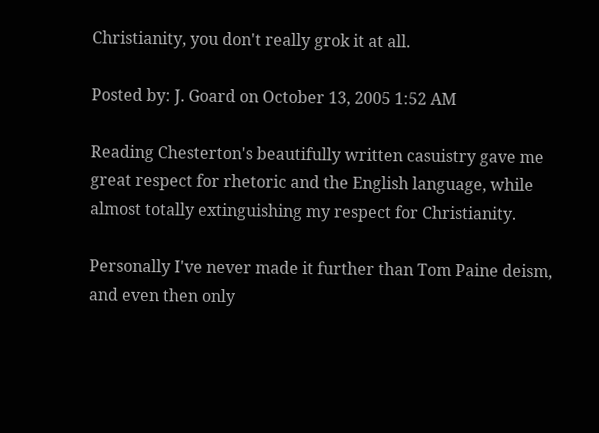Christianity, you don't really grok it at all.

Posted by: J. Goard on October 13, 2005 1:52 AM

Reading Chesterton's beautifully written casuistry gave me great respect for rhetoric and the English language, while almost totally extinguishing my respect for Christianity.

Personally I've never made it further than Tom Paine deism, and even then only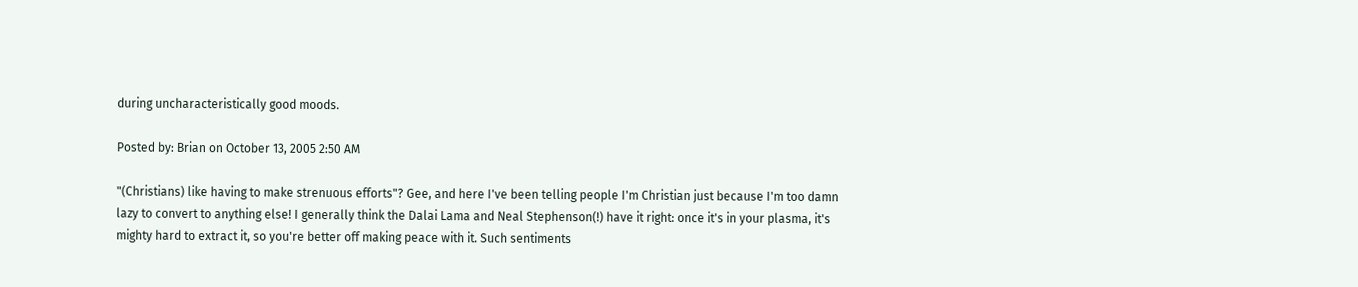during uncharacteristically good moods.

Posted by: Brian on October 13, 2005 2:50 AM

"(Christians) like having to make strenuous efforts"? Gee, and here I've been telling people I'm Christian just because I'm too damn lazy to convert to anything else! I generally think the Dalai Lama and Neal Stephenson(!) have it right: once it's in your plasma, it's mighty hard to extract it, so you're better off making peace with it. Such sentiments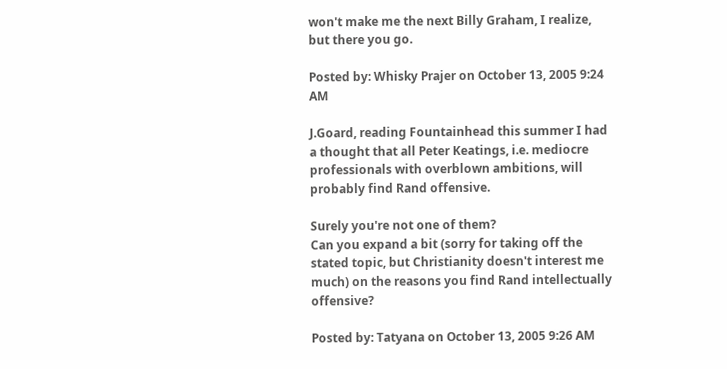won't make me the next Billy Graham, I realize, but there you go.

Posted by: Whisky Prajer on October 13, 2005 9:24 AM

J.Goard, reading Fountainhead this summer I had a thought that all Peter Keatings, i.e. mediocre professionals with overblown ambitions, will probably find Rand offensive.

Surely you're not one of them?
Can you expand a bit (sorry for taking off the stated topic, but Christianity doesn't interest me much) on the reasons you find Rand intellectually offensive?

Posted by: Tatyana on October 13, 2005 9:26 AM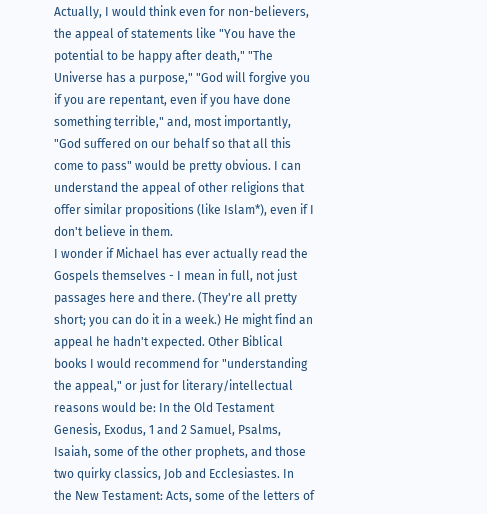Actually, I would think even for non-believers, the appeal of statements like "You have the potential to be happy after death," "The Universe has a purpose," "God will forgive you if you are repentant, even if you have done something terrible," and, most importantly, "God suffered on our behalf so that all this come to pass" would be pretty obvious. I can understand the appeal of other religions that offer similar propositions (like Islam*), even if I don't believe in them.
I wonder if Michael has ever actually read the Gospels themselves - I mean in full, not just passages here and there. (They're all pretty short; you can do it in a week.) He might find an appeal he hadn't expected. Other Biblical books I would recommend for "understanding the appeal," or just for literary/intellectual reasons would be: In the Old Testament Genesis, Exodus, 1 and 2 Samuel, Psalms, Isaiah, some of the other prophets, and those two quirky classics, Job and Ecclesiastes. In the New Testament: Acts, some of the letters of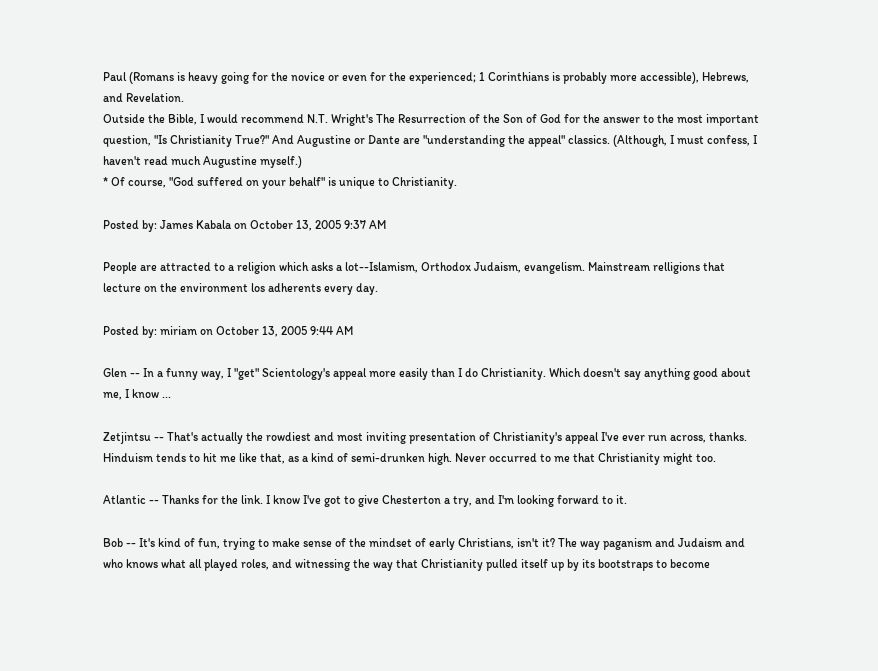Paul (Romans is heavy going for the novice or even for the experienced; 1 Corinthians is probably more accessible), Hebrews, and Revelation.
Outside the Bible, I would recommend N.T. Wright's The Resurrection of the Son of God for the answer to the most important question, "Is Christianity True?" And Augustine or Dante are "understanding the appeal" classics. (Although, I must confess, I haven't read much Augustine myself.)
* Of course, "God suffered on your behalf" is unique to Christianity.

Posted by: James Kabala on October 13, 2005 9:37 AM

People are attracted to a religion which asks a lot--Islamism, Orthodox Judaism, evangelism. Mainstream relligions that lecture on the environment los adherents every day.

Posted by: miriam on October 13, 2005 9:44 AM

Glen -- In a funny way, I "get" Scientology's appeal more easily than I do Christianity. Which doesn't say anything good about me, I know ...

Zetjintsu -- That's actually the rowdiest and most inviting presentation of Christianity's appeal I've ever run across, thanks. Hinduism tends to hit me like that, as a kind of semi-drunken high. Never occurred to me that Christianity might too.

Atlantic -- Thanks for the link. I know I've got to give Chesterton a try, and I'm looking forward to it.

Bob -- It's kind of fun, trying to make sense of the mindset of early Christians, isn't it? The way paganism and Judaism and who knows what all played roles, and witnessing the way that Christianity pulled itself up by its bootstraps to become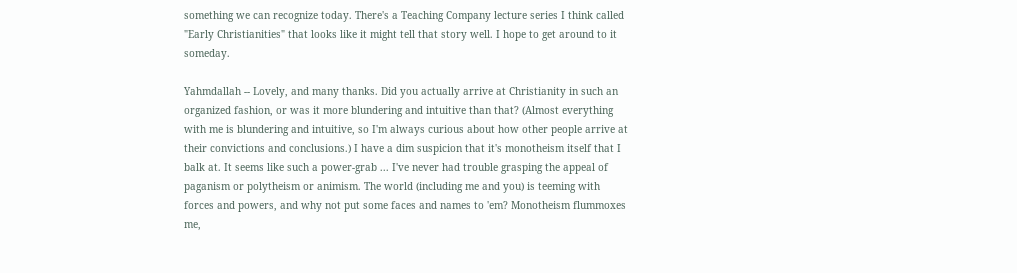something we can recognize today. There's a Teaching Company lecture series I think called "Early Christianities" that looks like it might tell that story well. I hope to get around to it someday.

Yahmdallah -- Lovely, and many thanks. Did you actually arrive at Christianity in such an organized fashion, or was it more blundering and intuitive than that? (Almost everything with me is blundering and intuitive, so I'm always curious about how other people arrive at their convictions and conclusions.) I have a dim suspicion that it's monotheism itself that I balk at. It seems like such a power-grab ... I've never had trouble grasping the appeal of paganism or polytheism or animism. The world (including me and you) is teeming with forces and powers, and why not put some faces and names to 'em? Monotheism flummoxes me,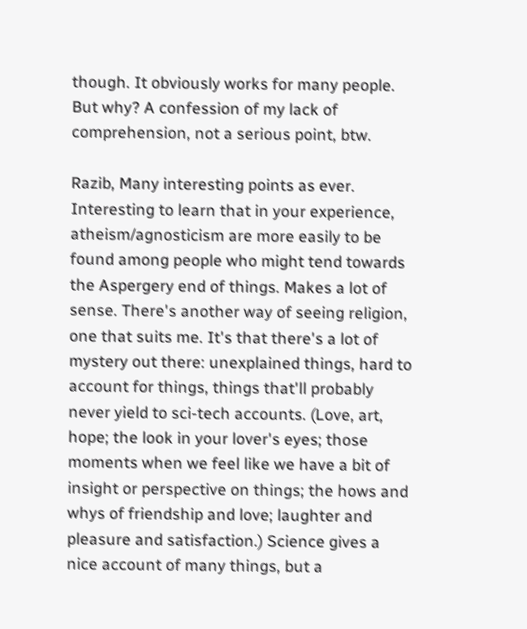though. It obviously works for many people. But why? A confession of my lack of comprehension, not a serious point, btw.

Razib, Many interesting points as ever. Interesting to learn that in your experience, atheism/agnosticism are more easily to be found among people who might tend towards the Aspergery end of things. Makes a lot of sense. There's another way of seeing religion, one that suits me. It's that there's a lot of mystery out there: unexplained things, hard to account for things, things that'll probably never yield to sci-tech accounts. (Love, art, hope; the look in your lover's eyes; those moments when we feel like we have a bit of insight or perspective on things; the hows and whys of friendship and love; laughter and pleasure and satisfaction.) Science gives a nice account of many things, but a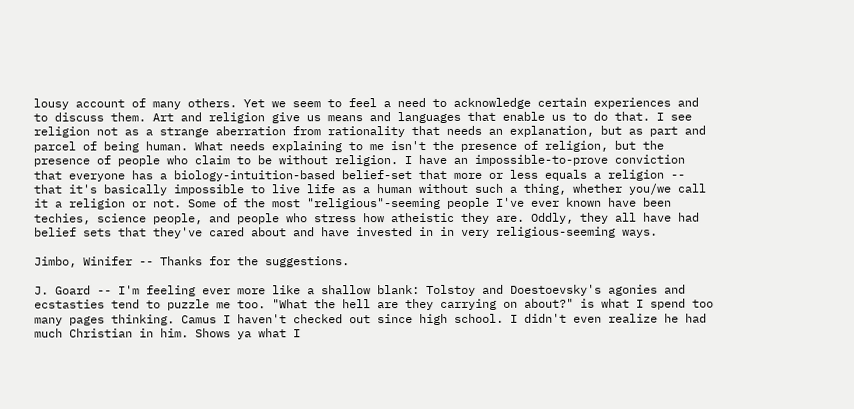lousy account of many others. Yet we seem to feel a need to acknowledge certain experiences and to discuss them. Art and religion give us means and languages that enable us to do that. I see religion not as a strange aberration from rationality that needs an explanation, but as part and parcel of being human. What needs explaining to me isn't the presence of religion, but the presence of people who claim to be without religion. I have an impossible-to-prove conviction that everyone has a biology-intuition-based belief-set that more or less equals a religion -- that it's basically impossible to live life as a human without such a thing, whether you/we call it a religion or not. Some of the most "religious"-seeming people I've ever known have been techies, science people, and people who stress how atheistic they are. Oddly, they all have had belief sets that they've cared about and have invested in in very religious-seeming ways.

Jimbo, Winifer -- Thanks for the suggestions.

J. Goard -- I'm feeling ever more like a shallow blank: Tolstoy and Doestoevsky's agonies and ecstasties tend to puzzle me too. "What the hell are they carrying on about?" is what I spend too many pages thinking. Camus I haven't checked out since high school. I didn't even realize he had much Christian in him. Shows ya what I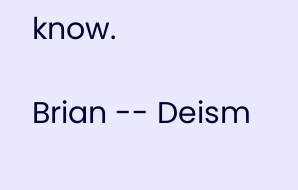know.

Brian -- Deism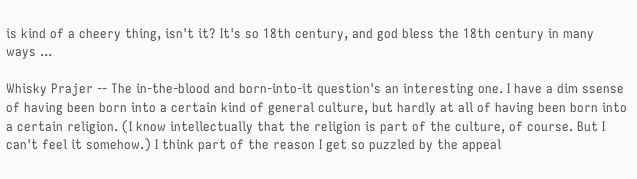is kind of a cheery thing, isn't it? It's so 18th century, and god bless the 18th century in many ways ...

Whisky Prajer -- The in-the-blood and born-into-it question's an interesting one. I have a dim ssense of having been born into a certain kind of general culture, but hardly at all of having been born into a certain religion. (I know intellectually that the religion is part of the culture, of course. But I can't feel it somehow.) I think part of the reason I get so puzzled by the appeal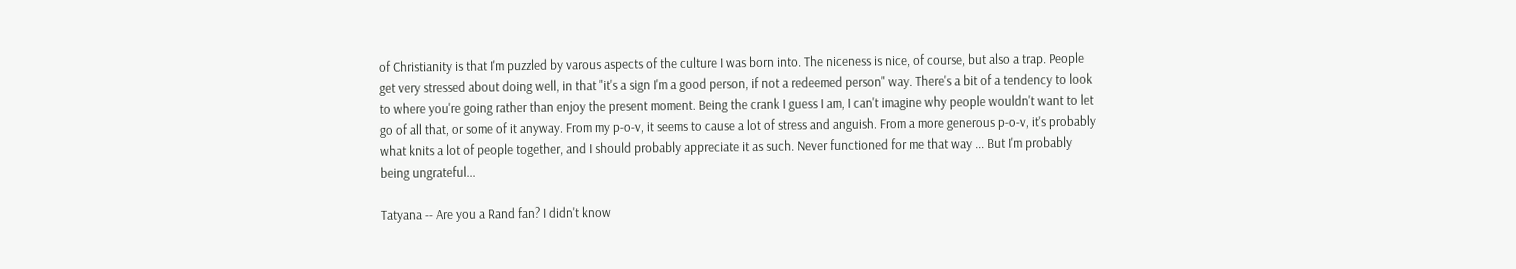of Christianity is that I'm puzzled by varous aspects of the culture I was born into. The niceness is nice, of course, but also a trap. People get very stressed about doing well, in that "it's a sign I'm a good person, if not a redeemed person" way. There's a bit of a tendency to look to where you're going rather than enjoy the present moment. Being the crank I guess I am, I can't imagine why people wouldn't want to let go of all that, or some of it anyway. From my p-o-v, it seems to cause a lot of stress and anguish. From a more generous p-o-v, it's probably what knits a lot of people together, and I should probably appreciate it as such. Never functioned for me that way ... But I'm probably being ungrateful...

Tatyana -- Are you a Rand fan? I didn't know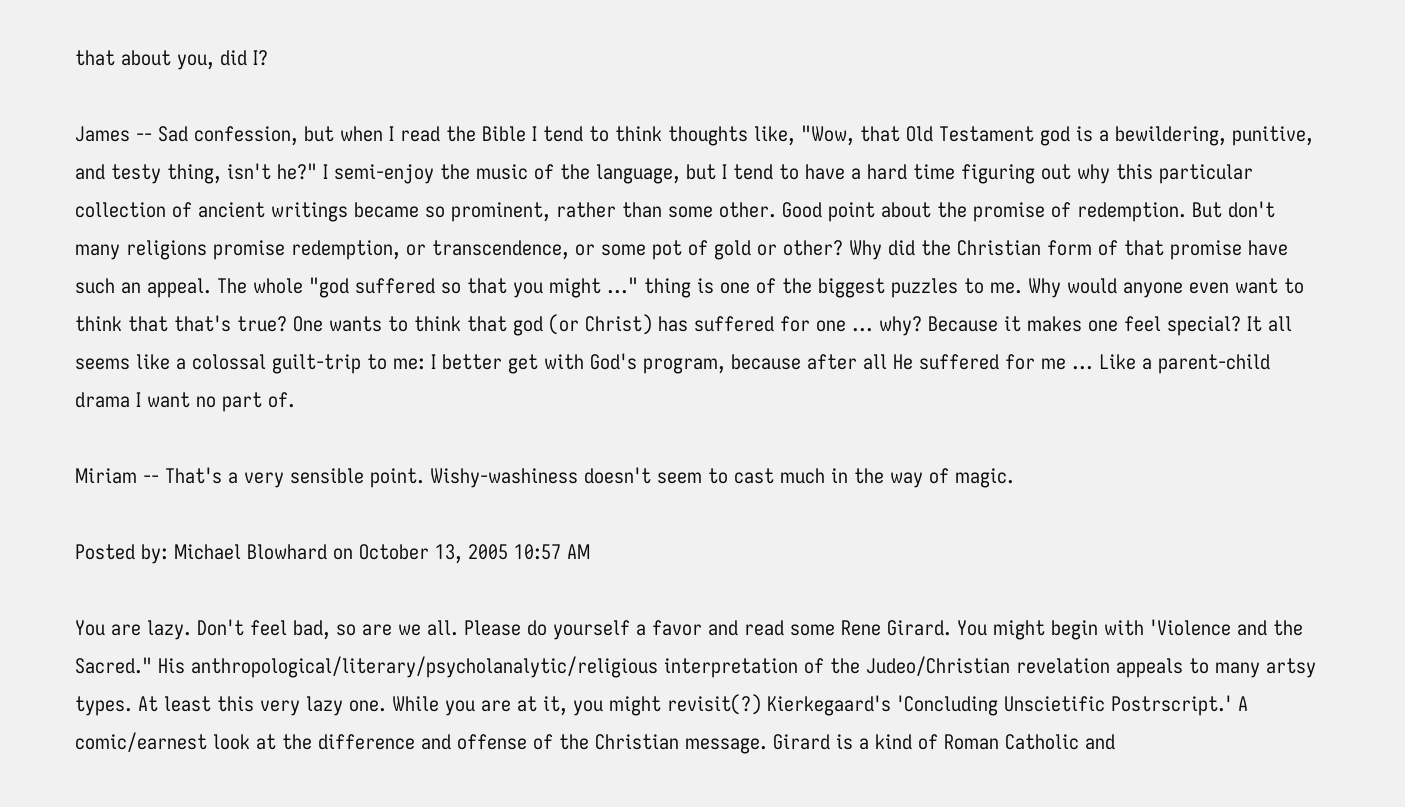that about you, did I?

James -- Sad confession, but when I read the Bible I tend to think thoughts like, "Wow, that Old Testament god is a bewildering, punitive, and testy thing, isn't he?" I semi-enjoy the music of the language, but I tend to have a hard time figuring out why this particular collection of ancient writings became so prominent, rather than some other. Good point about the promise of redemption. But don't many religions promise redemption, or transcendence, or some pot of gold or other? Why did the Christian form of that promise have such an appeal. The whole "god suffered so that you might ..." thing is one of the biggest puzzles to me. Why would anyone even want to think that that's true? One wants to think that god (or Christ) has suffered for one ... why? Because it makes one feel special? It all seems like a colossal guilt-trip to me: I better get with God's program, because after all He suffered for me ... Like a parent-child drama I want no part of.

Miriam -- That's a very sensible point. Wishy-washiness doesn't seem to cast much in the way of magic.

Posted by: Michael Blowhard on October 13, 2005 10:57 AM

You are lazy. Don't feel bad, so are we all. Please do yourself a favor and read some Rene Girard. You might begin with 'Violence and the Sacred." His anthropological/literary/psycholanalytic/religious interpretation of the Judeo/Christian revelation appeals to many artsy types. At least this very lazy one. While you are at it, you might revisit(?) Kierkegaard's 'Concluding Unscietific Postrscript.' A comic/earnest look at the difference and offense of the Christian message. Girard is a kind of Roman Catholic and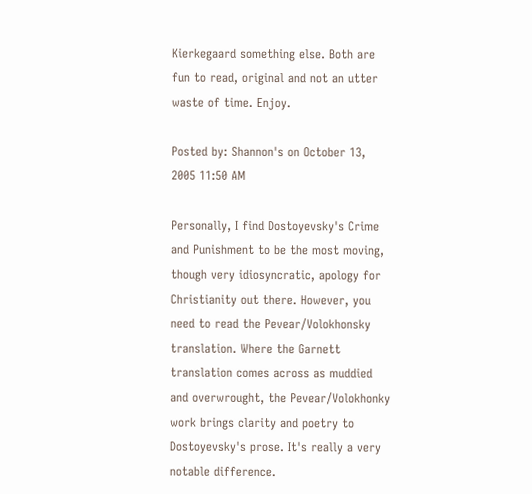Kierkegaard something else. Both are fun to read, original and not an utter waste of time. Enjoy.

Posted by: Shannon's on October 13, 2005 11:50 AM

Personally, I find Dostoyevsky's Crime and Punishment to be the most moving, though very idiosyncratic, apology for Christianity out there. However, you need to read the Pevear/Volokhonsky translation. Where the Garnett translation comes across as muddied and overwrought, the Pevear/Volokhonky work brings clarity and poetry to Dostoyevsky's prose. It's really a very notable difference.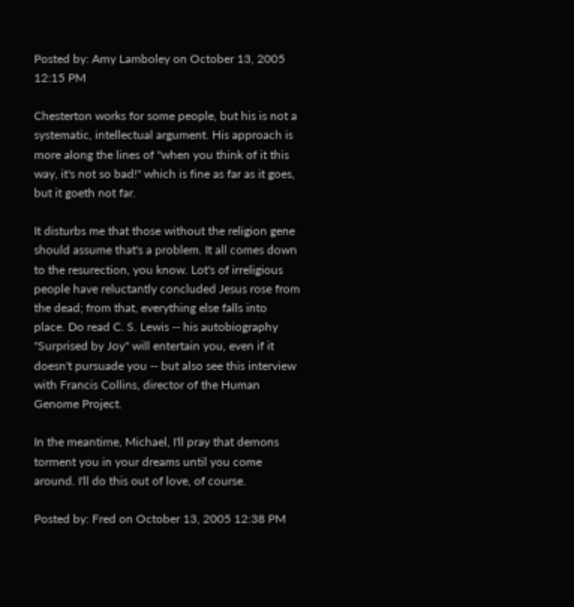Posted by: Amy Lamboley on October 13, 2005 12:15 PM

Chesterton works for some people, but his is not a systematic, intellectual argument. His approach is more along the lines of "when you think of it this way, it's not so bad!" which is fine as far as it goes, but it goeth not far.

It disturbs me that those without the religion gene should assume that's a problem. It all comes down to the resurection, you know. Lot's of irreligious people have reluctantly concluded Jesus rose from the dead; from that, everything else falls into place. Do read C. S. Lewis -- his autobiography "Surprised by Joy" will entertain you, even if it doesn't pursuade you -- but also see this interview with Francis Collins, director of the Human Genome Project.

In the meantime, Michael, I'll pray that demons torment you in your dreams until you come around. I'll do this out of love, of course.

Posted by: Fred on October 13, 2005 12:38 PM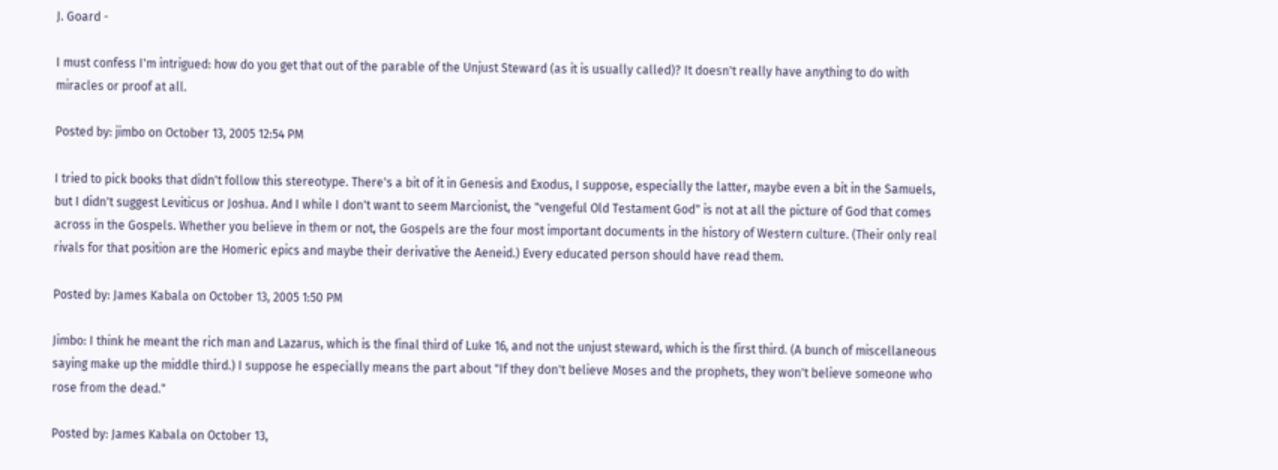J. Goard -

I must confess I'm intrigued: how do you get that out of the parable of the Unjust Steward (as it is usually called)? It doesn't really have anything to do with miracles or proof at all.

Posted by: jimbo on October 13, 2005 12:54 PM

I tried to pick books that didn't follow this stereotype. There's a bit of it in Genesis and Exodus, I suppose, especially the latter, maybe even a bit in the Samuels, but I didn't suggest Leviticus or Joshua. And I while I don't want to seem Marcionist, the "vengeful Old Testament God" is not at all the picture of God that comes across in the Gospels. Whether you believe in them or not, the Gospels are the four most important documents in the history of Western culture. (Their only real rivals for that position are the Homeric epics and maybe their derivative the Aeneid.) Every educated person should have read them.

Posted by: James Kabala on October 13, 2005 1:50 PM

Jimbo: I think he meant the rich man and Lazarus, which is the final third of Luke 16, and not the unjust steward, which is the first third. (A bunch of miscellaneous saying make up the middle third.) I suppose he especially means the part about "If they don't believe Moses and the prophets, they won't believe someone who rose from the dead."

Posted by: James Kabala on October 13,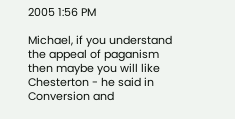2005 1:56 PM

Michael, if you understand the appeal of paganism then maybe you will like Chesterton - he said in Conversion and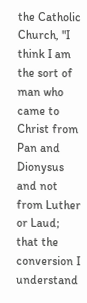the Catholic Church, "I think I am the sort of man who came to Christ from Pan and Dionysus and not from Luther or Laud; that the conversion I understand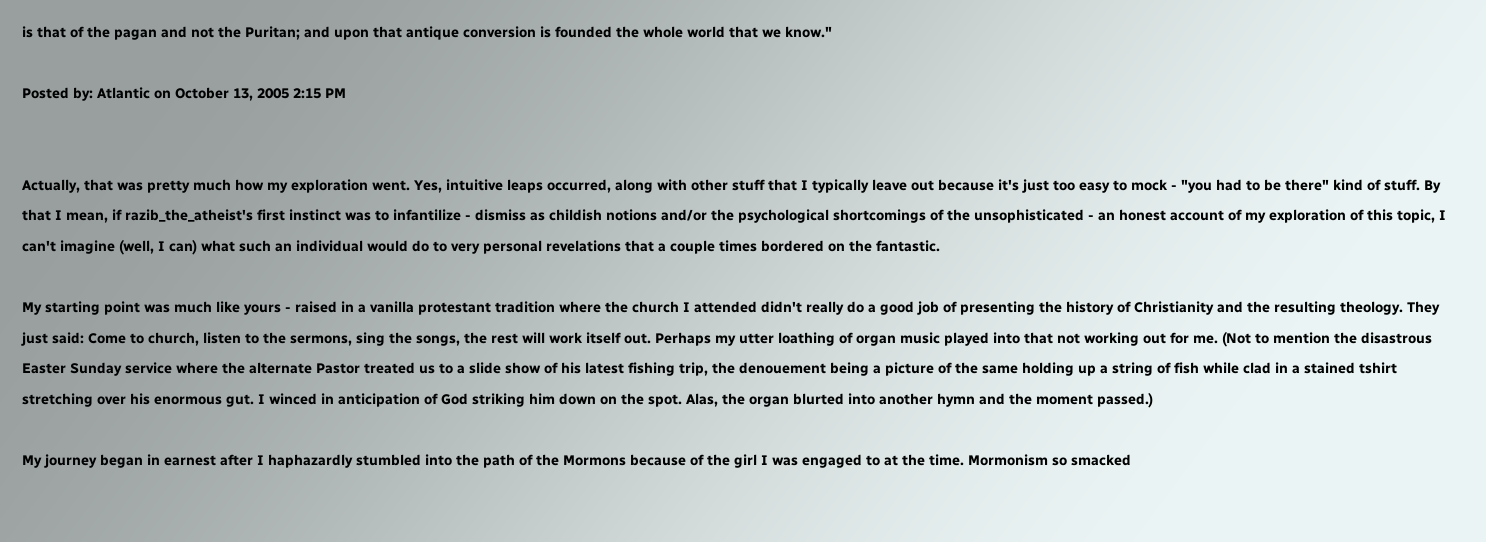is that of the pagan and not the Puritan; and upon that antique conversion is founded the whole world that we know."

Posted by: Atlantic on October 13, 2005 2:15 PM


Actually, that was pretty much how my exploration went. Yes, intuitive leaps occurred, along with other stuff that I typically leave out because it's just too easy to mock - "you had to be there" kind of stuff. By that I mean, if razib_the_atheist's first instinct was to infantilize - dismiss as childish notions and/or the psychological shortcomings of the unsophisticated - an honest account of my exploration of this topic, I can't imagine (well, I can) what such an individual would do to very personal revelations that a couple times bordered on the fantastic.

My starting point was much like yours - raised in a vanilla protestant tradition where the church I attended didn't really do a good job of presenting the history of Christianity and the resulting theology. They just said: Come to church, listen to the sermons, sing the songs, the rest will work itself out. Perhaps my utter loathing of organ music played into that not working out for me. (Not to mention the disastrous Easter Sunday service where the alternate Pastor treated us to a slide show of his latest fishing trip, the denouement being a picture of the same holding up a string of fish while clad in a stained tshirt stretching over his enormous gut. I winced in anticipation of God striking him down on the spot. Alas, the organ blurted into another hymn and the moment passed.)

My journey began in earnest after I haphazardly stumbled into the path of the Mormons because of the girl I was engaged to at the time. Mormonism so smacked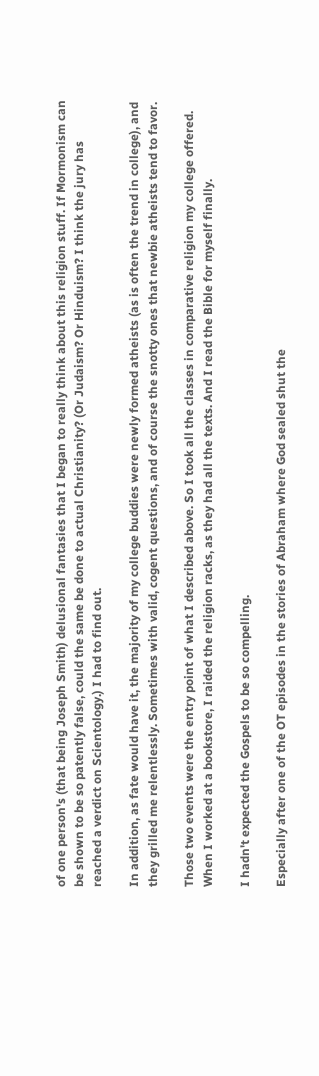of one person's (that being Joseph Smith) delusional fantasies that I began to really think about this religion stuff. If Mormonism can be shown to be so patently false, could the same be done to actual Christianity? (Or Judaism? Or Hinduism? I think the jury has reached a verdict on Scientology.) I had to find out.

In addition, as fate would have it, the majority of my college buddies were newly formed atheists (as is often the trend in college), and they grilled me relentlessly. Sometimes with valid, cogent questions, and of course the snotty ones that newbie atheists tend to favor.

Those two events were the entry point of what I described above. So I took all the classes in comparative religion my college offered. When I worked at a bookstore, I raided the religion racks, as they had all the texts. And I read the Bible for myself finally.

I hadn't expected the Gospels to be so compelling.

Especially after one of the OT episodes in the stories of Abraham where God sealed shut the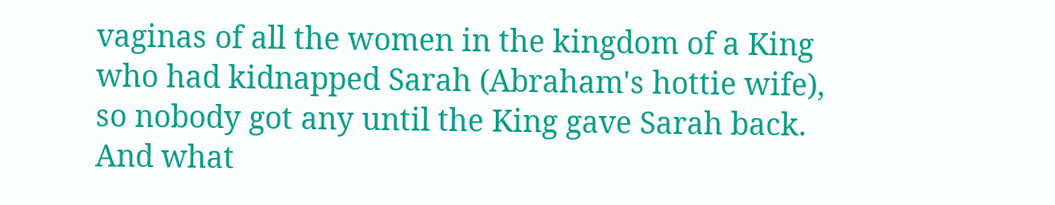vaginas of all the women in the kingdom of a King who had kidnapped Sarah (Abraham's hottie wife), so nobody got any until the King gave Sarah back. And what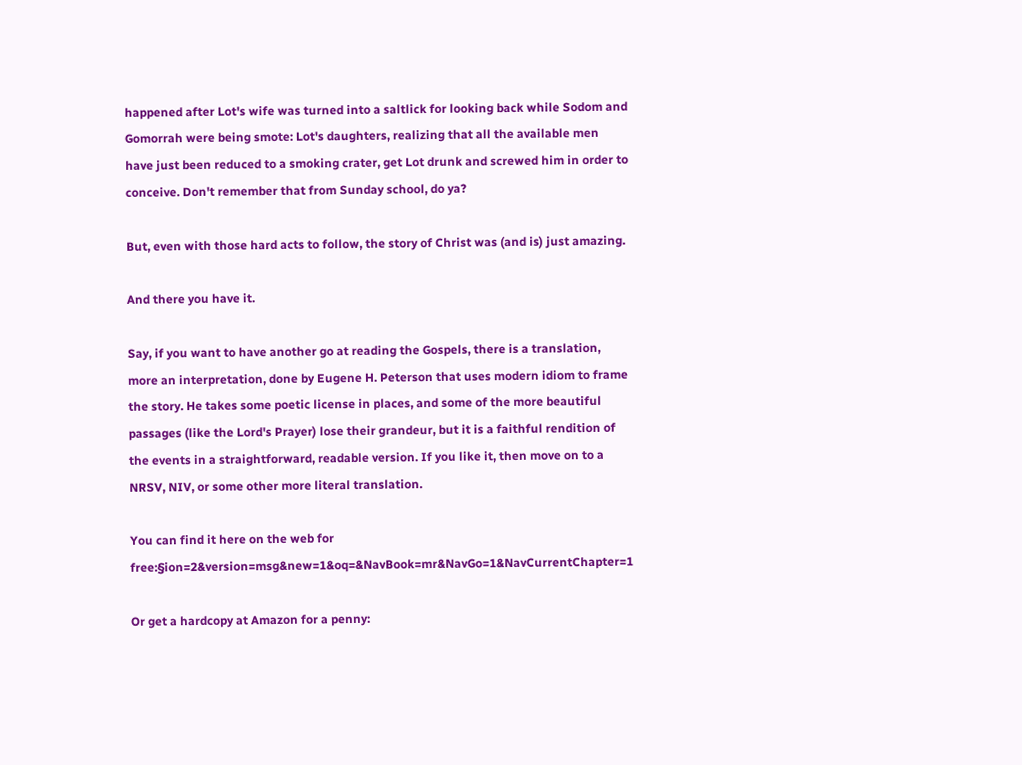happened after Lot's wife was turned into a saltlick for looking back while Sodom and Gomorrah were being smote: Lot's daughters, realizing that all the available men have just been reduced to a smoking crater, get Lot drunk and screwed him in order to conceive. Don't remember that from Sunday school, do ya?

But, even with those hard acts to follow, the story of Christ was (and is) just amazing.

And there you have it.

Say, if you want to have another go at reading the Gospels, there is a translation, more an interpretation, done by Eugene H. Peterson that uses modern idiom to frame the story. He takes some poetic license in places, and some of the more beautiful passages (like the Lord's Prayer) lose their grandeur, but it is a faithful rendition of the events in a straightforward, readable version. If you like it, then move on to a NRSV, NIV, or some other more literal translation.

You can find it here on the web for free:§ion=2&version=msg&new=1&oq=&NavBook=mr&NavGo=1&NavCurrentChapter=1

Or get a hardcopy at Amazon for a penny: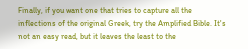Finally, if you want one that tries to capture all the inflections of the original Greek, try the Amplified Bible. It's not an easy read, but it leaves the least to the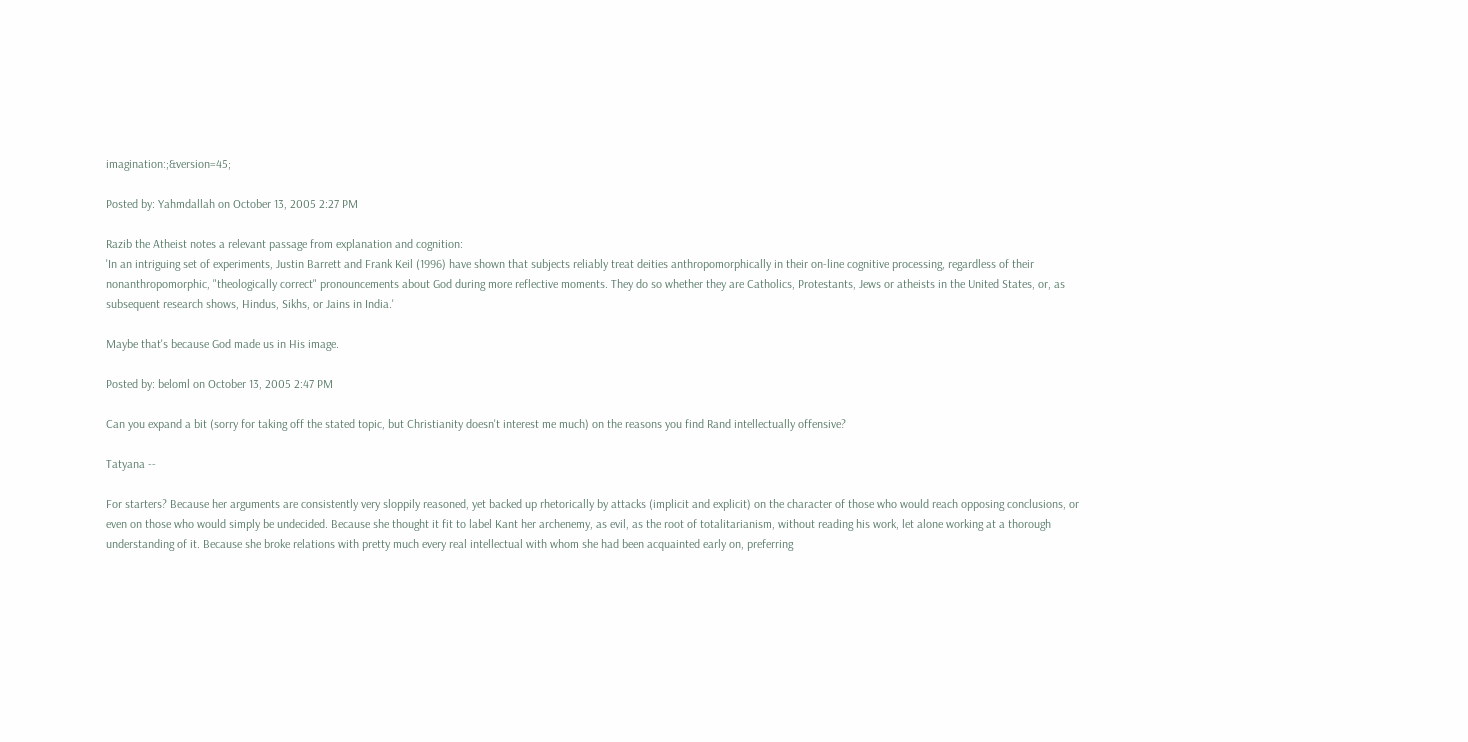imagination:;&version=45;

Posted by: Yahmdallah on October 13, 2005 2:27 PM

Razib the Atheist notes a relevant passage from explanation and cognition:
'In an intriguing set of experiments, Justin Barrett and Frank Keil (1996) have shown that subjects reliably treat deities anthropomorphically in their on-line cognitive processing, regardless of their nonanthropomorphic, "theologically correct" pronouncements about God during more reflective moments. They do so whether they are Catholics, Protestants, Jews or atheists in the United States, or, as subsequent research shows, Hindus, Sikhs, or Jains in India.'

Maybe that's because God made us in His image.

Posted by: beloml on October 13, 2005 2:47 PM

Can you expand a bit (sorry for taking off the stated topic, but Christianity doesn't interest me much) on the reasons you find Rand intellectually offensive?

Tatyana --

For starters? Because her arguments are consistently very sloppily reasoned, yet backed up rhetorically by attacks (implicit and explicit) on the character of those who would reach opposing conclusions, or even on those who would simply be undecided. Because she thought it fit to label Kant her archenemy, as evil, as the root of totalitarianism, without reading his work, let alone working at a thorough understanding of it. Because she broke relations with pretty much every real intellectual with whom she had been acquainted early on, preferring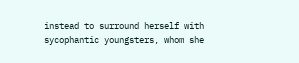instead to surround herself with sycophantic youngsters, whom she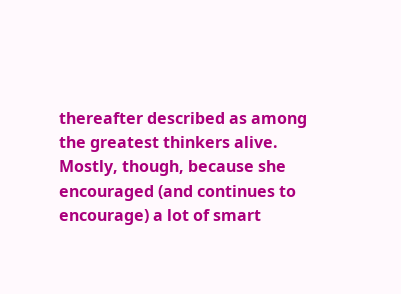thereafter described as among the greatest thinkers alive. Mostly, though, because she encouraged (and continues to encourage) a lot of smart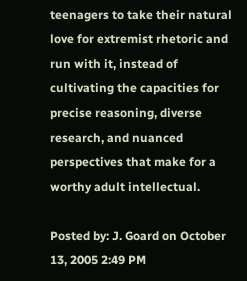teenagers to take their natural love for extremist rhetoric and run with it, instead of cultivating the capacities for precise reasoning, diverse research, and nuanced perspectives that make for a worthy adult intellectual.

Posted by: J. Goard on October 13, 2005 2:49 PM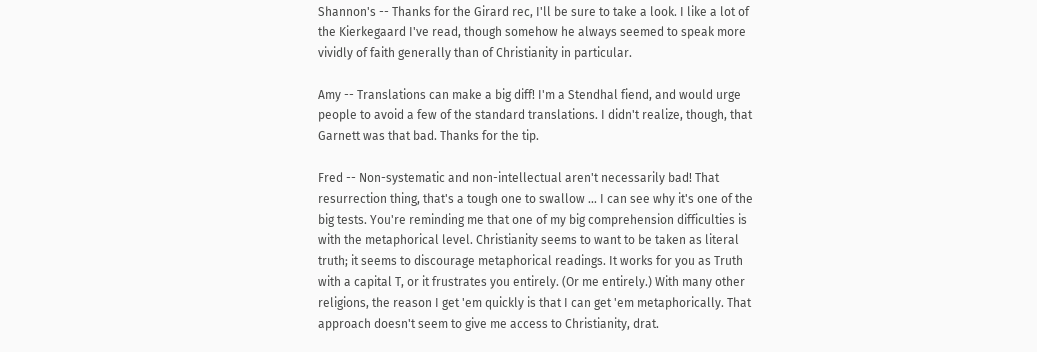Shannon's -- Thanks for the Girard rec, I'll be sure to take a look. I like a lot of the Kierkegaard I've read, though somehow he always seemed to speak more vividly of faith generally than of Christianity in particular.

Amy -- Translations can make a big diff! I'm a Stendhal fiend, and would urge people to avoid a few of the standard translations. I didn't realize, though, that Garnett was that bad. Thanks for the tip.

Fred -- Non-systematic and non-intellectual aren't necessarily bad! That resurrection thing, that's a tough one to swallow ... I can see why it's one of the big tests. You're reminding me that one of my big comprehension difficulties is with the metaphorical level. Christianity seems to want to be taken as literal truth; it seems to discourage metaphorical readings. It works for you as Truth with a capital T, or it frustrates you entirely. (Or me entirely.) With many other religions, the reason I get 'em quickly is that I can get 'em metaphorically. That approach doesn't seem to give me access to Christianity, drat.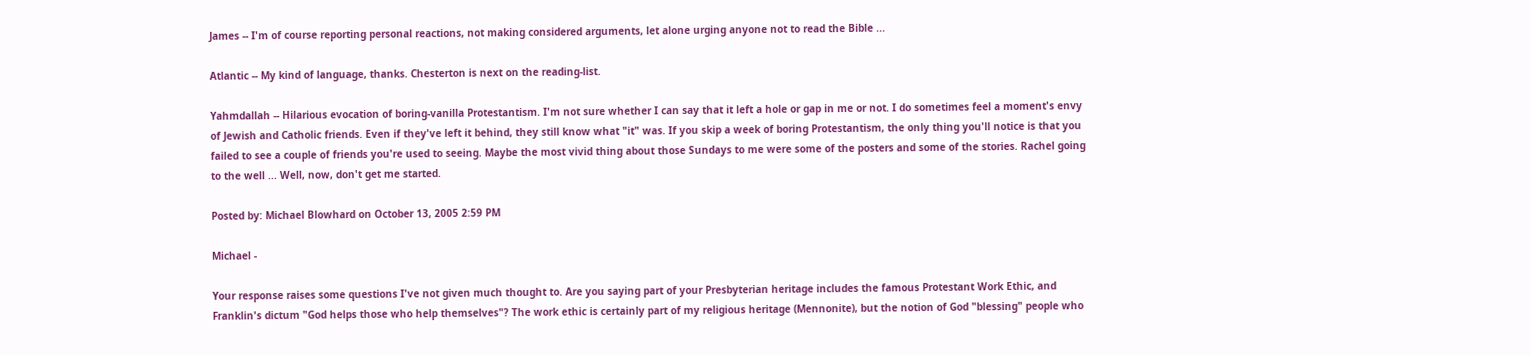James -- I'm of course reporting personal reactions, not making considered arguments, let alone urging anyone not to read the Bible ...

Atlantic -- My kind of language, thanks. Chesterton is next on the reading-list.

Yahmdallah -- Hilarious evocation of boring-vanilla Protestantism. I'm not sure whether I can say that it left a hole or gap in me or not. I do sometimes feel a moment's envy of Jewish and Catholic friends. Even if they've left it behind, they still know what "it" was. If you skip a week of boring Protestantism, the only thing you'll notice is that you failed to see a couple of friends you're used to seeing. Maybe the most vivid thing about those Sundays to me were some of the posters and some of the stories. Rachel going to the well ... Well, now, don't get me started.

Posted by: Michael Blowhard on October 13, 2005 2:59 PM

Michael -

Your response raises some questions I've not given much thought to. Are you saying part of your Presbyterian heritage includes the famous Protestant Work Ethic, and Franklin's dictum "God helps those who help themselves"? The work ethic is certainly part of my religious heritage (Mennonite), but the notion of God "blessing" people who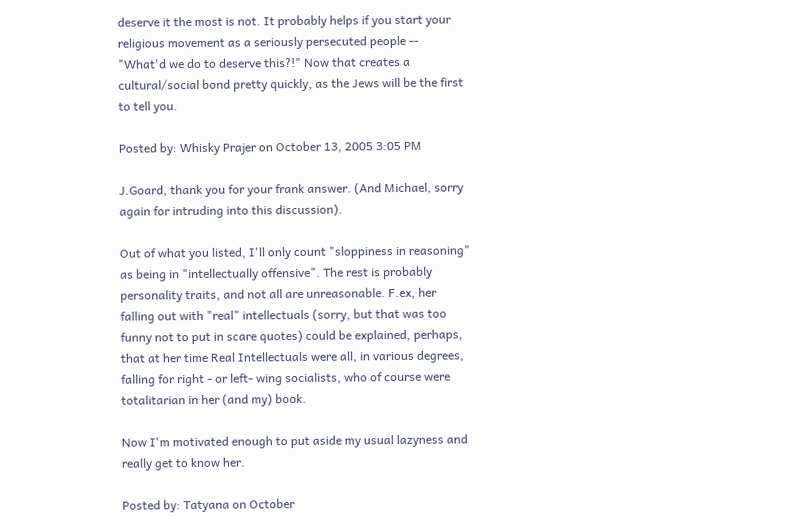deserve it the most is not. It probably helps if you start your religious movement as a seriously persecuted people -- "What'd we do to deserve this?!" Now that creates a cultural/social bond pretty quickly, as the Jews will be the first to tell you.

Posted by: Whisky Prajer on October 13, 2005 3:05 PM

J.Goard, thank you for your frank answer. (And Michael, sorry again for intruding into this discussion).

Out of what you listed, I'll only count "sloppiness in reasoning" as being in "intellectually offensive". The rest is probably personality traits, and not all are unreasonable. F.ex, her falling out with "real" intellectuals (sorry, but that was too funny not to put in scare quotes) could be explained, perhaps, that at her time Real Intellectuals were all, in various degrees, falling for right - or left- wing socialists, who of course were totalitarian in her (and my) book.

Now I'm motivated enough to put aside my usual lazyness and really get to know her.

Posted by: Tatyana on October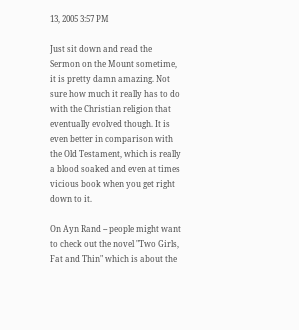13, 2005 3:57 PM

Just sit down and read the Sermon on the Mount sometime, it is pretty damn amazing. Not sure how much it really has to do with the Christian religion that eventually evolved though. It is even better in comparison with the Old Testament, which is really a blood soaked and even at times vicious book when you get right down to it.

On Ayn Rand -- people might want to check out the novel "Two Girls, Fat and Thin" which is about the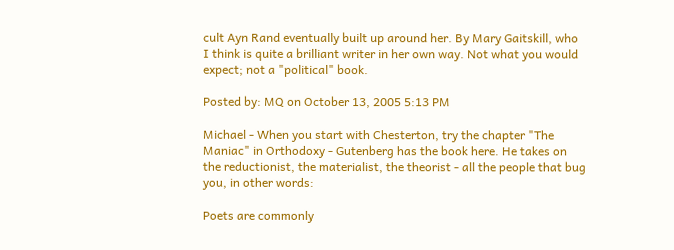cult Ayn Rand eventually built up around her. By Mary Gaitskill, who I think is quite a brilliant writer in her own way. Not what you would expect; not a "political" book.

Posted by: MQ on October 13, 2005 5:13 PM

Michael - When you start with Chesterton, try the chapter "The Maniac" in Orthodoxy - Gutenberg has the book here. He takes on the reductionist, the materialist, the theorist - all the people that bug you, in other words:

Poets are commonly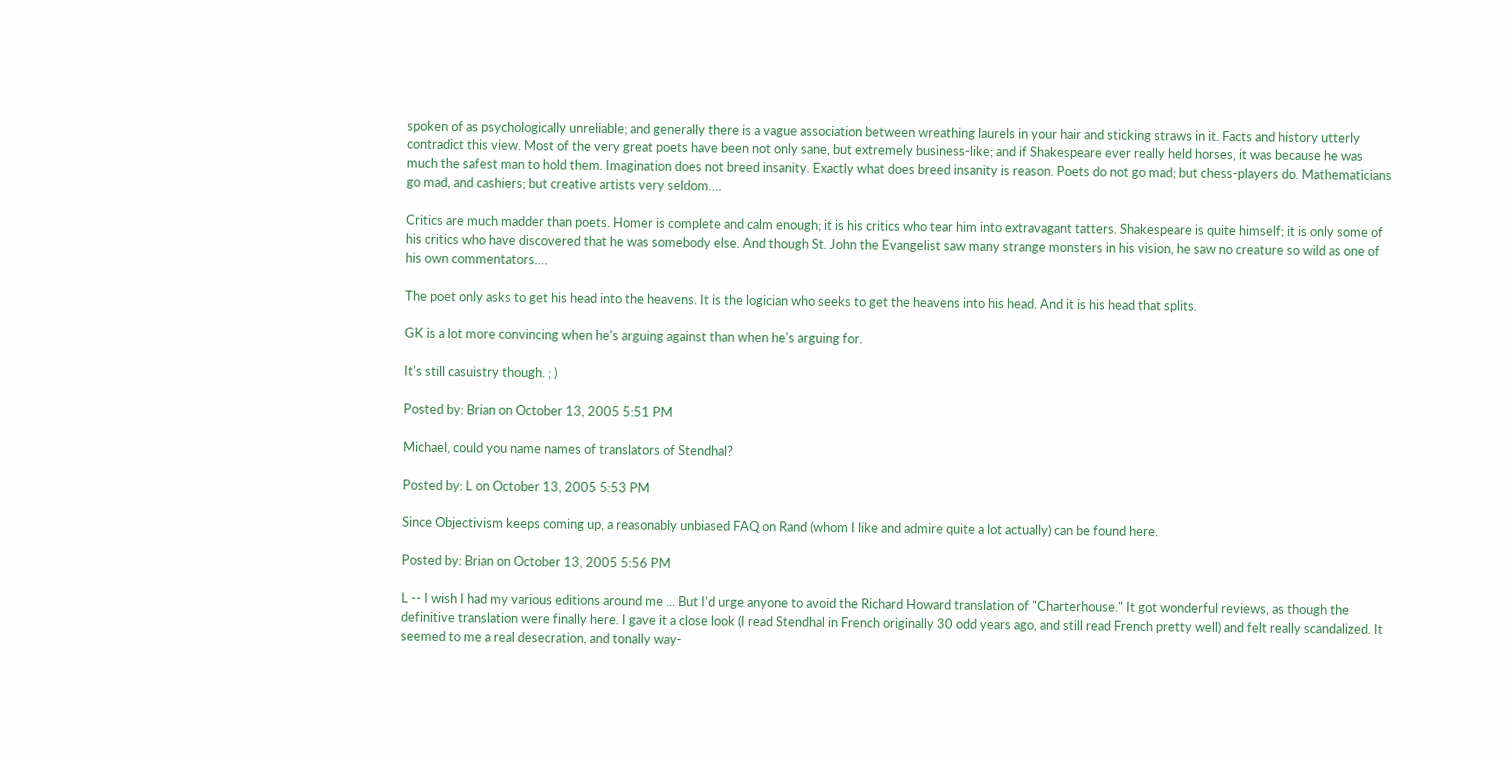spoken of as psychologically unreliable; and generally there is a vague association between wreathing laurels in your hair and sticking straws in it. Facts and history utterly contradict this view. Most of the very great poets have been not only sane, but extremely business-like; and if Shakespeare ever really held horses, it was because he was much the safest man to hold them. Imagination does not breed insanity. Exactly what does breed insanity is reason. Poets do not go mad; but chess-players do. Mathematicians go mad, and cashiers; but creative artists very seldom….

Critics are much madder than poets. Homer is complete and calm enough; it is his critics who tear him into extravagant tatters. Shakespeare is quite himself; it is only some of his critics who have discovered that he was somebody else. And though St. John the Evangelist saw many strange monsters in his vision, he saw no creature so wild as one of his own commentators….

The poet only asks to get his head into the heavens. It is the logician who seeks to get the heavens into his head. And it is his head that splits.

GK is a lot more convincing when he's arguing against than when he's arguing for.

It's still casuistry though. ; )

Posted by: Brian on October 13, 2005 5:51 PM

Michael, could you name names of translators of Stendhal?

Posted by: L on October 13, 2005 5:53 PM

Since Objectivism keeps coming up, a reasonably unbiased FAQ on Rand (whom I like and admire quite a lot actually) can be found here.

Posted by: Brian on October 13, 2005 5:56 PM

L -- I wish I had my various editions around me ... But I'd urge anyone to avoid the Richard Howard translation of "Charterhouse." It got wonderful reviews, as though the definitive translation were finally here. I gave it a close look (I read Stendhal in French originally 30 odd years ago, and still read French pretty well) and felt really scandalized. It seemed to me a real desecration, and tonally way-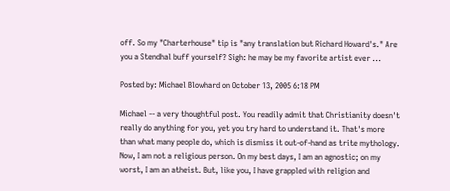off. So my "Charterhouse" tip is "any translation but Richard Howard's." Are you a Stendhal buff yourself? Sigh: he may be my favorite artist ever ...

Posted by: Michael Blowhard on October 13, 2005 6:18 PM

Michael -- a very thoughtful post. You readily admit that Christianity doesn't really do anything for you, yet you try hard to understand it. That's more than what many people do, which is dismiss it out-of-hand as trite mythology. Now, I am not a religious person. On my best days, I am an agnostic; on my worst, I am an atheist. But, like you, I have grappled with religion and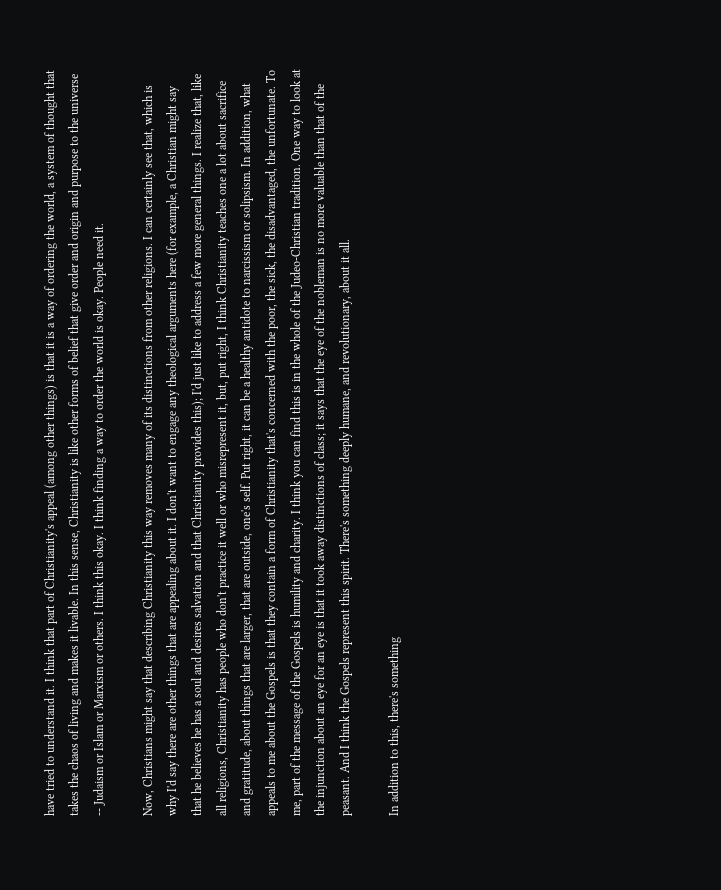have tried to understand it. I think that part of Christianity's appeal (among other things) is that it is a way of ordering the world, a system of thought that takes the chaos of living and makes it livable. In this sense, Christianity is like other forms of belief that give order and origin and purpose to the universe -- Judaism or Islam or Marxism or others. I think this okay. I think finding a way to order the world is okay. People need it.

Now, Christians might say that describing Christianity this way removes many of its distinctions from other religions. I can certainly see that, which is why I'd say there are other things that are appealing about it. I don't want to engage any theological arguments here (for example, a Christian might say that he believes he has a soul and desires salvation and that Christianity provides this); I'd just like to address a few more general things. I realize that, like all religions, Christianity has people who don't practice it well or who misrepresent it, but, put right, I think Christianity teaches one a lot about sacrifice and gratitude, about things that are larger, that are outside, one's self. Put right, it can be a healthy antidote to narcissism or solipsism. In addition, what appeals to me about the Gospels is that they contain a form of Christianity that's concerned with the poor, the sick, the disadvantaged, the unfortunate. To me, part of the message of the Gospels is humility and charity. I think you can find this is in the whole of the Judeo-Christian tradition. One way to look at the injunction about an eye for an eye is that it took away distinctions of class; it says that the eye of the nobleman is no more valuable than that of the peasant. And I think the Gospels represent this spirit. There's something deeply humane, and revolutionary, about it all.

In addition to this, there's something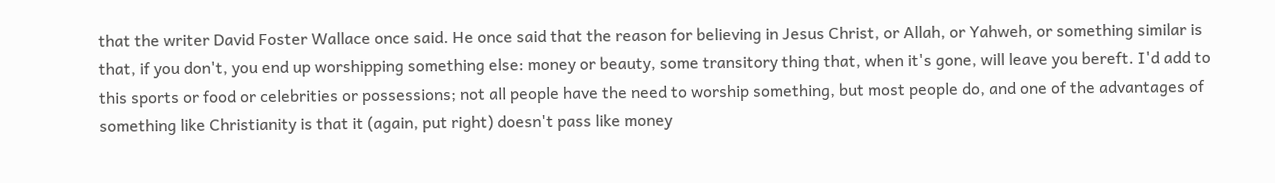that the writer David Foster Wallace once said. He once said that the reason for believing in Jesus Christ, or Allah, or Yahweh, or something similar is that, if you don't, you end up worshipping something else: money or beauty, some transitory thing that, when it's gone, will leave you bereft. I'd add to this sports or food or celebrities or possessions; not all people have the need to worship something, but most people do, and one of the advantages of something like Christianity is that it (again, put right) doesn't pass like money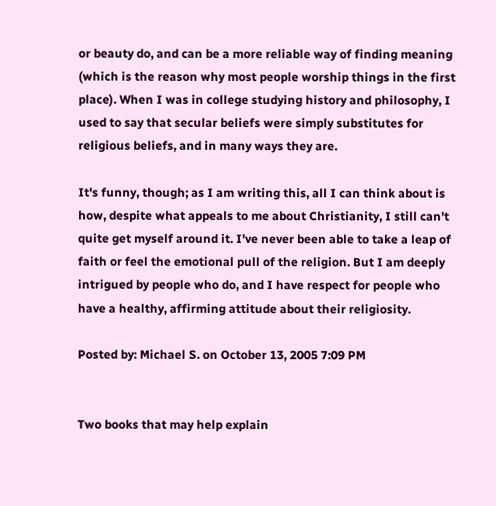or beauty do, and can be a more reliable way of finding meaning (which is the reason why most people worship things in the first place). When I was in college studying history and philosophy, I used to say that secular beliefs were simply substitutes for religious beliefs, and in many ways they are.

It's funny, though; as I am writing this, all I can think about is how, despite what appeals to me about Christianity, I still can't quite get myself around it. I've never been able to take a leap of faith or feel the emotional pull of the religion. But I am deeply intrigued by people who do, and I have respect for people who have a healthy, affirming attitude about their religiosity.

Posted by: Michael S. on October 13, 2005 7:09 PM


Two books that may help explain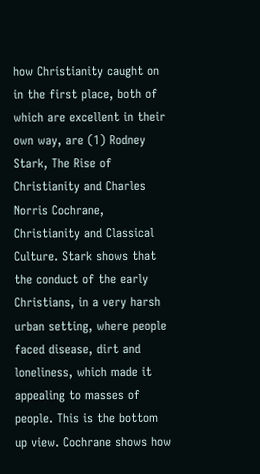how Christianity caught on in the first place, both of which are excellent in their own way, are (1) Rodney Stark, The Rise of Christianity and Charles Norris Cochrane, Christianity and Classical Culture. Stark shows that the conduct of the early Christians, in a very harsh urban setting, where people faced disease, dirt and loneliness, which made it appealing to masses of people. This is the bottom up view. Cochrane shows how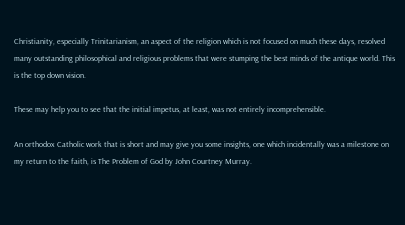Christianity, especially Trinitarianism, an aspect of the religion which is not focused on much these days, resolved many outstanding philosophical and religious problems that were stumping the best minds of the antique world. This is the top down vision.

These may help you to see that the initial impetus, at least, was not entirely incomprehensible.

An orthodox Catholic work that is short and may give you some insights, one which incidentally was a milestone on my return to the faith, is The Problem of God by John Courtney Murray.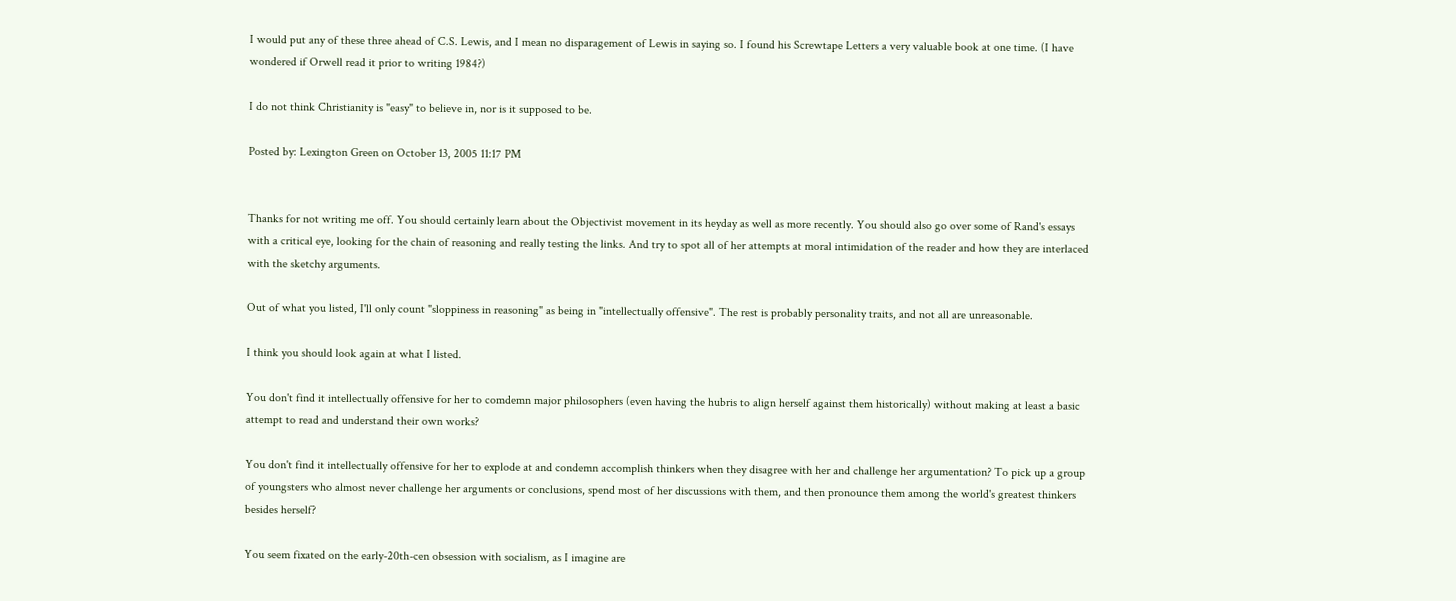I would put any of these three ahead of C.S. Lewis, and I mean no disparagement of Lewis in saying so. I found his Screwtape Letters a very valuable book at one time. (I have wondered if Orwell read it prior to writing 1984?)

I do not think Christianity is "easy" to believe in, nor is it supposed to be.

Posted by: Lexington Green on October 13, 2005 11:17 PM


Thanks for not writing me off. You should certainly learn about the Objectivist movement in its heyday as well as more recently. You should also go over some of Rand's essays with a critical eye, looking for the chain of reasoning and really testing the links. And try to spot all of her attempts at moral intimidation of the reader and how they are interlaced with the sketchy arguments.

Out of what you listed, I'll only count "sloppiness in reasoning" as being in "intellectually offensive". The rest is probably personality traits, and not all are unreasonable.

I think you should look again at what I listed.

You don't find it intellectually offensive for her to comdemn major philosophers (even having the hubris to align herself against them historically) without making at least a basic attempt to read and understand their own works?

You don't find it intellectually offensive for her to explode at and condemn accomplish thinkers when they disagree with her and challenge her argumentation? To pick up a group of youngsters who almost never challenge her arguments or conclusions, spend most of her discussions with them, and then pronounce them among the world's greatest thinkers besides herself?

You seem fixated on the early-20th-cen obsession with socialism, as I imagine are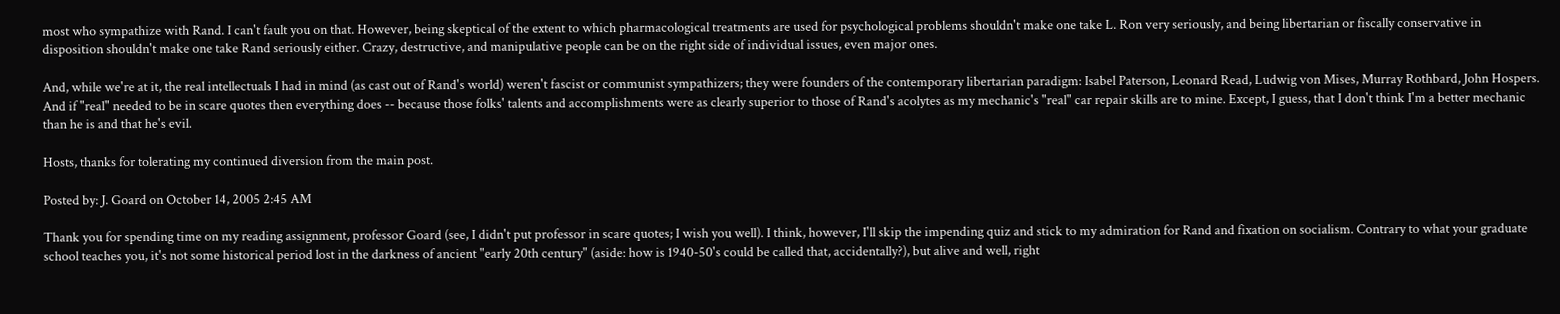most who sympathize with Rand. I can't fault you on that. However, being skeptical of the extent to which pharmacological treatments are used for psychological problems shouldn't make one take L. Ron very seriously, and being libertarian or fiscally conservative in disposition shouldn't make one take Rand seriously either. Crazy, destructive, and manipulative people can be on the right side of individual issues, even major ones.

And, while we're at it, the real intellectuals I had in mind (as cast out of Rand's world) weren't fascist or communist sympathizers; they were founders of the contemporary libertarian paradigm: Isabel Paterson, Leonard Read, Ludwig von Mises, Murray Rothbard, John Hospers. And if "real" needed to be in scare quotes then everything does -- because those folks' talents and accomplishments were as clearly superior to those of Rand's acolytes as my mechanic's "real" car repair skills are to mine. Except, I guess, that I don't think I'm a better mechanic than he is and that he's evil.

Hosts, thanks for tolerating my continued diversion from the main post.

Posted by: J. Goard on October 14, 2005 2:45 AM

Thank you for spending time on my reading assignment, professor Goard (see, I didn't put professor in scare quotes; I wish you well). I think, however, I'll skip the impending quiz and stick to my admiration for Rand and fixation on socialism. Contrary to what your graduate school teaches you, it's not some historical period lost in the darkness of ancient "early 20th century" (aside: how is 1940-50's could be called that, accidentally?), but alive and well, right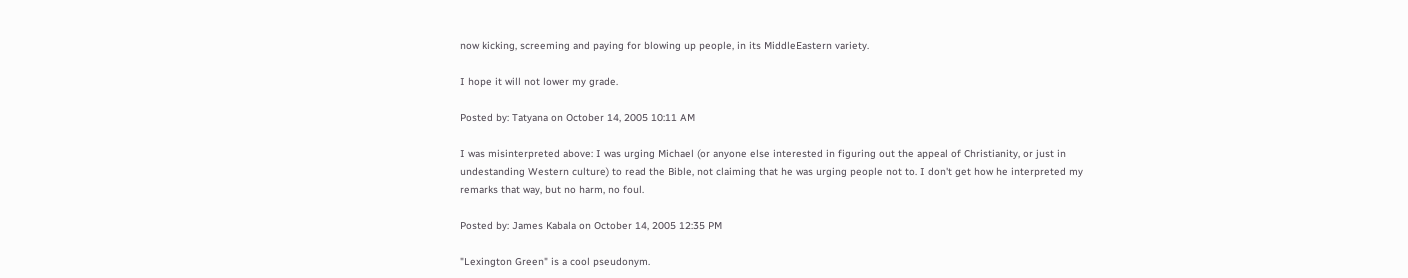now kicking, screeming and paying for blowing up people, in its MiddleEastern variety.

I hope it will not lower my grade.

Posted by: Tatyana on October 14, 2005 10:11 AM

I was misinterpreted above: I was urging Michael (or anyone else interested in figuring out the appeal of Christianity, or just in undestanding Western culture) to read the Bible, not claiming that he was urging people not to. I don't get how he interpreted my remarks that way, but no harm, no foul.

Posted by: James Kabala on October 14, 2005 12:35 PM

"Lexington Green" is a cool pseudonym.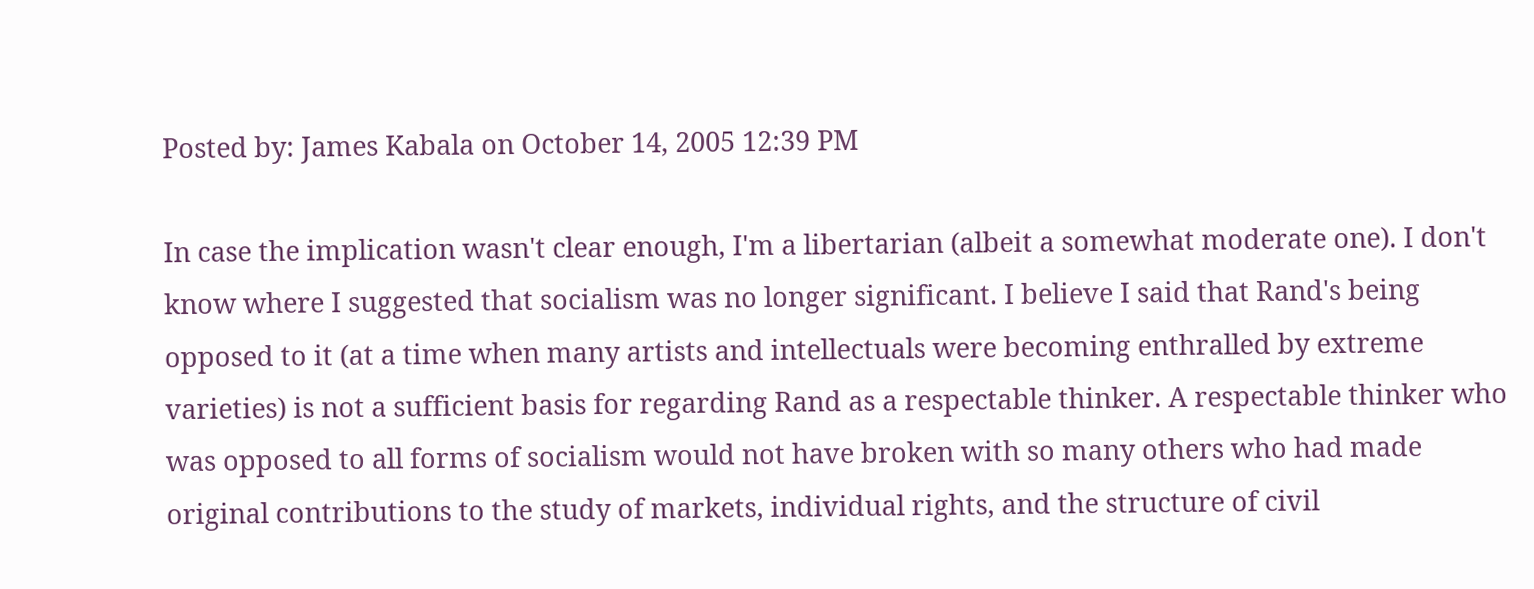Posted by: James Kabala on October 14, 2005 12:39 PM

In case the implication wasn't clear enough, I'm a libertarian (albeit a somewhat moderate one). I don't know where I suggested that socialism was no longer significant. I believe I said that Rand's being opposed to it (at a time when many artists and intellectuals were becoming enthralled by extreme varieties) is not a sufficient basis for regarding Rand as a respectable thinker. A respectable thinker who was opposed to all forms of socialism would not have broken with so many others who had made original contributions to the study of markets, individual rights, and the structure of civil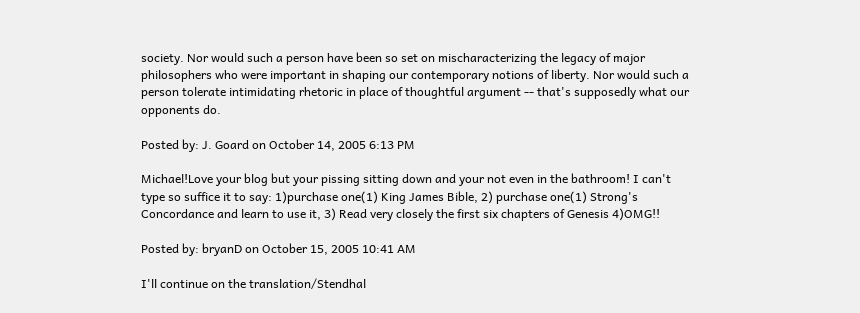society. Nor would such a person have been so set on mischaracterizing the legacy of major philosophers who were important in shaping our contemporary notions of liberty. Nor would such a person tolerate intimidating rhetoric in place of thoughtful argument -- that's supposedly what our opponents do.

Posted by: J. Goard on October 14, 2005 6:13 PM

Michael!Love your blog but your pissing sitting down and your not even in the bathroom! I can't type so suffice it to say: 1)purchase one(1) King James Bible, 2) purchase one(1) Strong's Concordance and learn to use it, 3) Read very closely the first six chapters of Genesis 4)OMG!!

Posted by: bryanD on October 15, 2005 10:41 AM

I'll continue on the translation/Stendhal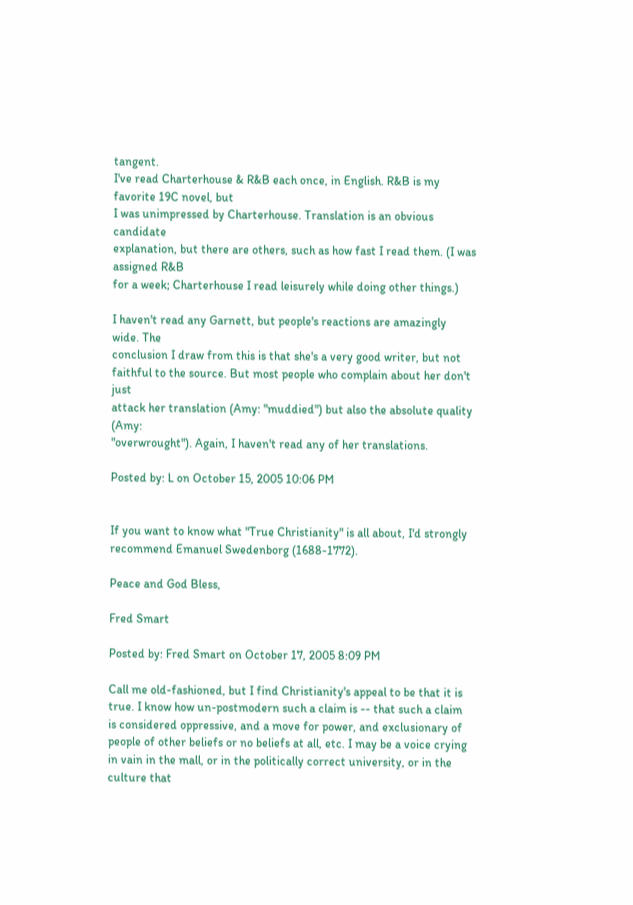tangent.
I've read Charterhouse & R&B each once, in English. R&B is my favorite 19C novel, but
I was unimpressed by Charterhouse. Translation is an obvious candidate
explanation, but there are others, such as how fast I read them. (I was assigned R&B
for a week; Charterhouse I read leisurely while doing other things.)

I haven't read any Garnett, but people's reactions are amazingly wide. The
conclusion I draw from this is that she's a very good writer, but not
faithful to the source. But most people who complain about her don't just
attack her translation (Amy: "muddied") but also the absolute quality (Amy:
"overwrought"). Again, I haven't read any of her translations.

Posted by: L on October 15, 2005 10:06 PM


If you want to know what "True Christianity" is all about, I'd strongly recommend Emanuel Swedenborg (1688-1772).

Peace and God Bless,

Fred Smart

Posted by: Fred Smart on October 17, 2005 8:09 PM

Call me old-fashioned, but I find Christianity's appeal to be that it is true. I know how un-postmodern such a claim is -- that such a claim is considered oppressive, and a move for power, and exclusionary of people of other beliefs or no beliefs at all, etc. I may be a voice crying in vain in the mall, or in the politically correct university, or in the culture that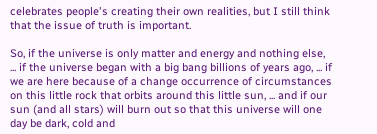celebrates people's creating their own realities, but I still think that the issue of truth is important.

So, if the universe is only matter and energy and nothing else, ... if the universe began with a big bang billions of years ago, ... if we are here because of a change occurrence of circumstances on this little rock that orbits around this little sun, ... and if our sun (and all stars) will burn out so that this universe will one day be dark, cold and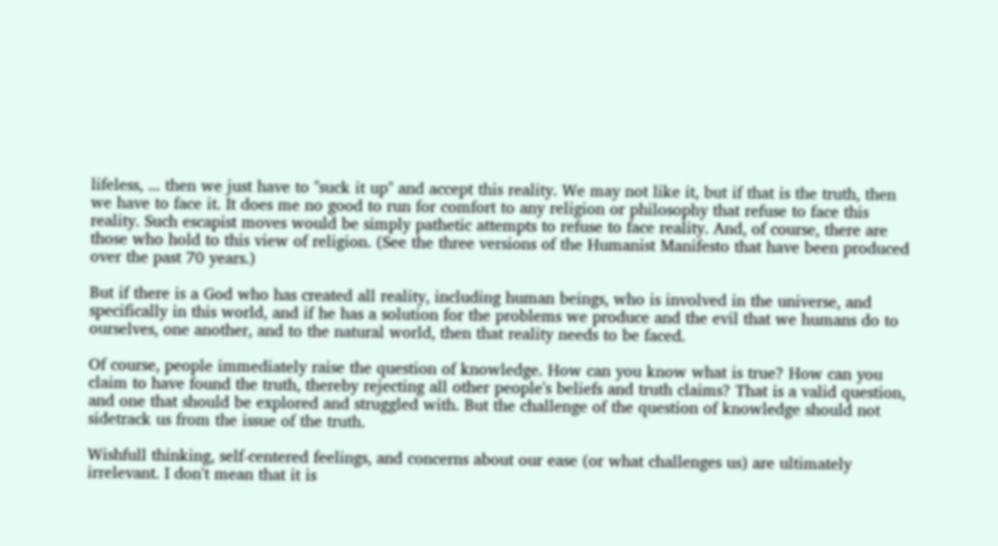lifeless, ... then we just have to "suck it up" and accept this reality. We may not like it, but if that is the truth, then we have to face it. It does me no good to run for comfort to any religion or philosophy that refuse to face this reality. Such escapist moves would be simply pathetic attempts to refuse to face reality. And, of course, there are those who hold to this view of religion. (See the three versions of the Humanist Manifesto that have been produced over the past 70 years.)

But if there is a God who has created all reality, including human beings, who is involved in the universe, and specifically in this world, and if he has a solution for the problems we produce and the evil that we humans do to ourselves, one another, and to the natural world, then that reality needs to be faced.

Of course, people immediately raise the question of knowledge. How can you know what is true? How can you claim to have found the truth, thereby rejecting all other people's beliefs and truth claims? That is a valid question, and one that should be explored and struggled with. But the challenge of the question of knowledge should not sidetrack us from the issue of the truth.

Wishfull thinking, self-centered feelings, and concerns about our ease (or what challenges us) are ultimately irrelevant. I don't mean that it is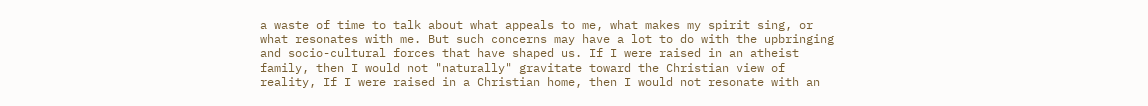a waste of time to talk about what appeals to me, what makes my spirit sing, or what resonates with me. But such concerns may have a lot to do with the upbringing and socio-cultural forces that have shaped us. If I were raised in an atheist family, then I would not "naturally" gravitate toward the Christian view of reality, If I were raised in a Christian home, then I would not resonate with an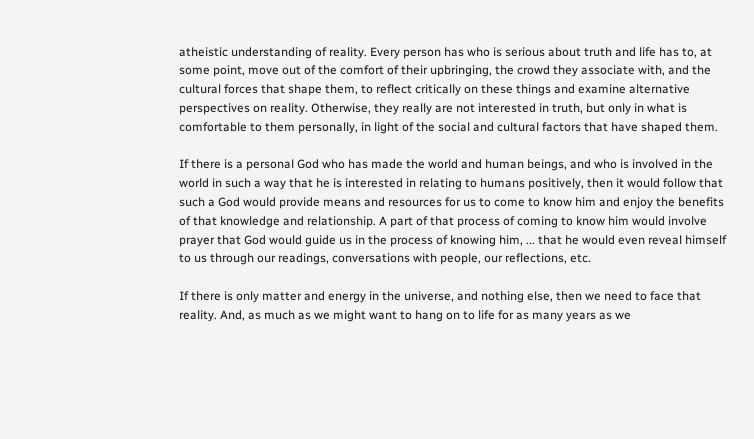atheistic understanding of reality. Every person has who is serious about truth and life has to, at some point, move out of the comfort of their upbringing, the crowd they associate with, and the cultural forces that shape them, to reflect critically on these things and examine alternative perspectives on reality. Otherwise, they really are not interested in truth, but only in what is comfortable to them personally, in light of the social and cultural factors that have shaped them.

If there is a personal God who has made the world and human beings, and who is involved in the world in such a way that he is interested in relating to humans positively, then it would follow that such a God would provide means and resources for us to come to know him and enjoy the benefits of that knowledge and relationship. A part of that process of coming to know him would involve prayer that God would guide us in the process of knowing him, ... that he would even reveal himself to us through our readings, conversations with people, our reflections, etc.

If there is only matter and energy in the universe, and nothing else, then we need to face that reality. And, as much as we might want to hang on to life for as many years as we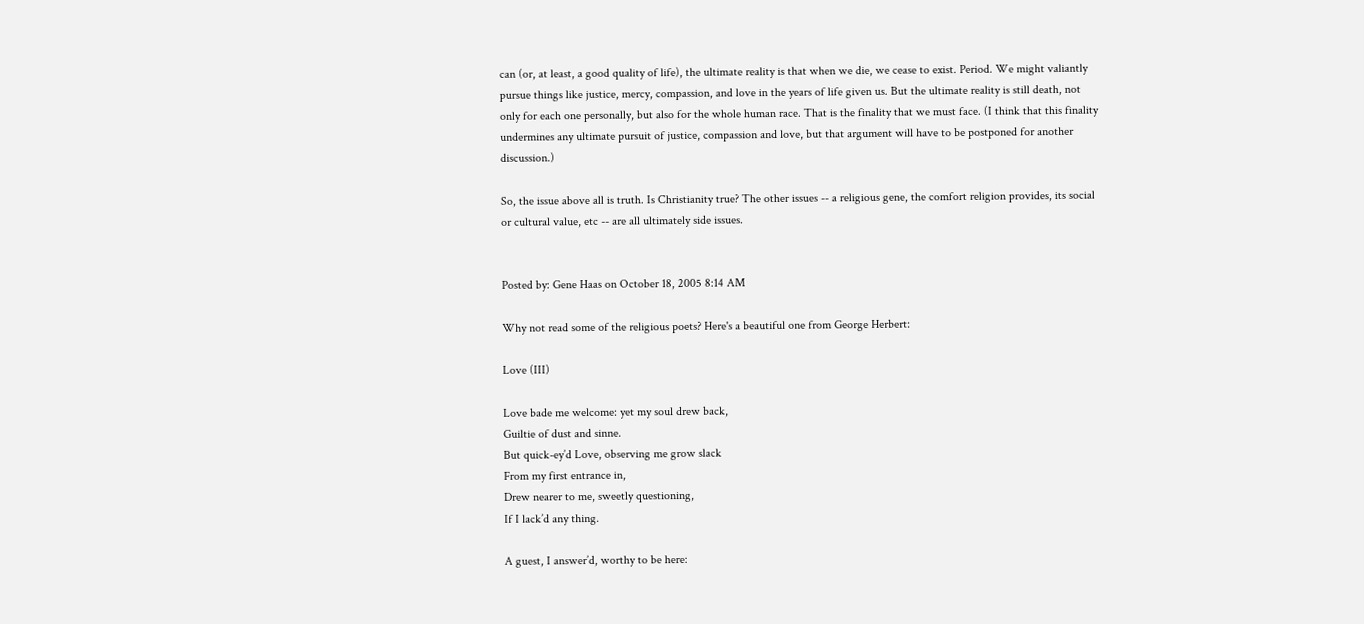can (or, at least, a good quality of life), the ultimate reality is that when we die, we cease to exist. Period. We might valiantly pursue things like justice, mercy, compassion, and love in the years of life given us. But the ultimate reality is still death, not only for each one personally, but also for the whole human race. That is the finality that we must face. (I think that this finality undermines any ultimate pursuit of justice, compassion and love, but that argument will have to be postponed for another discussion.)

So, the issue above all is truth. Is Christianity true? The other issues -- a religious gene, the comfort religion provides, its social or cultural value, etc -- are all ultimately side issues.


Posted by: Gene Haas on October 18, 2005 8:14 AM

Why not read some of the religious poets? Here's a beautiful one from George Herbert:

Love (III)

Love bade me welcome: yet my soul drew back,
Guiltie of dust and sinne.
But quick-ey’d Love, observing me grow slack
From my first entrance in,
Drew nearer to me, sweetly questioning,
If I lack’d any thing.

A guest, I answer’d, worthy to be here: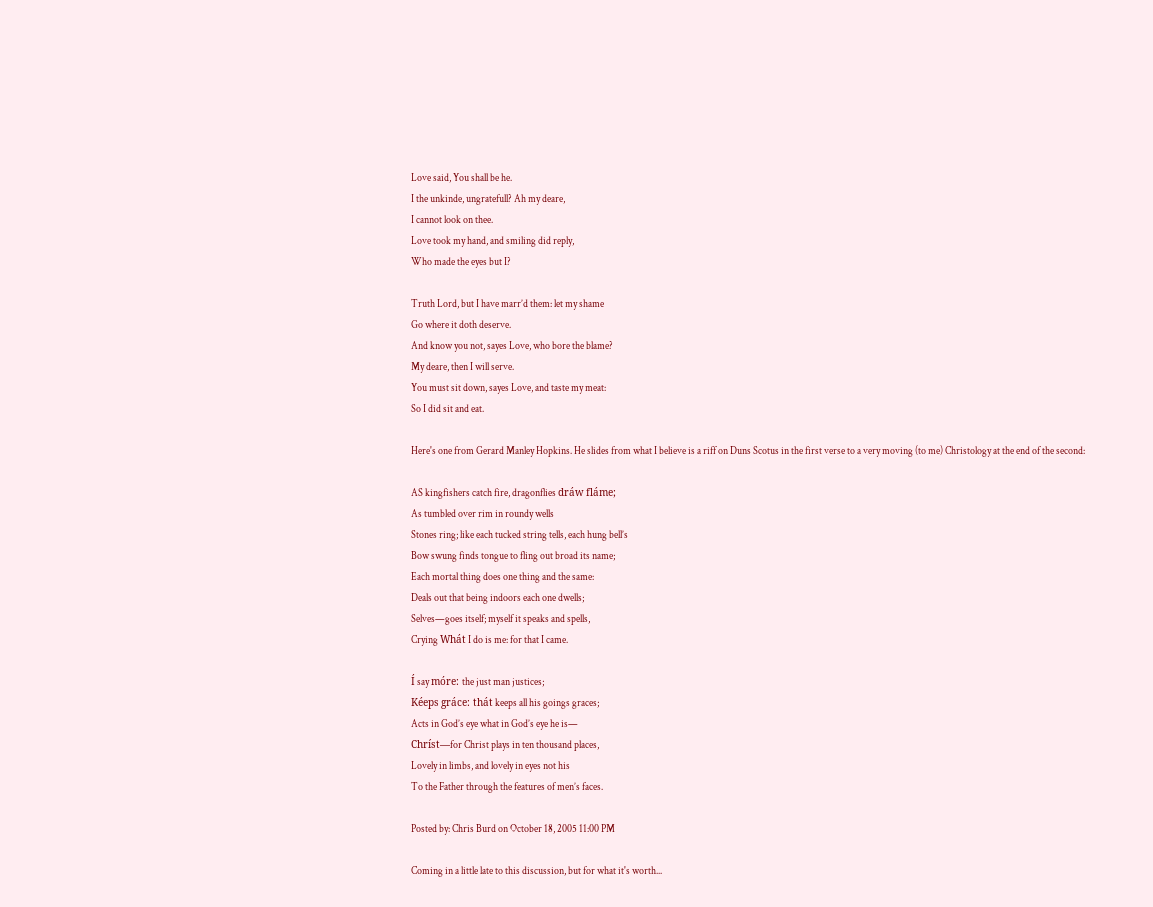Love said, You shall be he.
I the unkinde, ungratefull? Ah my deare,
I cannot look on thee.
Love took my hand, and smiling did reply,
Who made the eyes but I?

Truth Lord, but I have marr’d them: let my shame
Go where it doth deserve.
And know you not, sayes Love, who bore the blame?
My deare, then I will serve.
You must sit down, sayes Love, and taste my meat:
So I did sit and eat.

Here's one from Gerard Manley Hopkins. He slides from what I believe is a riff on Duns Scotus in the first verse to a very moving (to me) Christology at the end of the second:

AS kingfishers catch fire, dragonflies dráw fláme;
As tumbled over rim in roundy wells
Stones ring; like each tucked string tells, each hung bell’s
Bow swung finds tongue to fling out broad its name;
Each mortal thing does one thing and the same:
Deals out that being indoors each one dwells;
Selves—goes itself; myself it speaks and spells,
Crying Whát I do is me: for that I came.

Í say móre: the just man justices;
Kéeps gráce: thát keeps all his goings graces;
Acts in God’s eye what in God’s eye he is—
Chríst—for Christ plays in ten thousand places,
Lovely in limbs, and lovely in eyes not his
To the Father through the features of men’s faces.

Posted by: Chris Burd on October 18, 2005 11:00 PM

Coming in a little late to this discussion, but for what it's worth...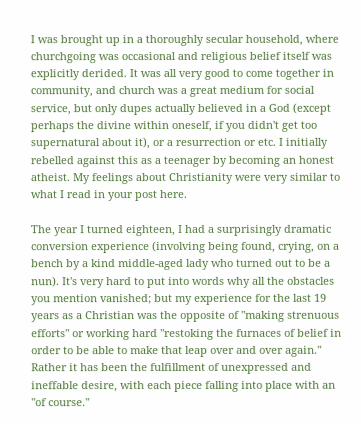I was brought up in a thoroughly secular household, where churchgoing was occasional and religious belief itself was explicitly derided. It was all very good to come together in community, and church was a great medium for social service, but only dupes actually believed in a God (except perhaps the divine within oneself, if you didn't get too supernatural about it), or a resurrection or etc. I initially rebelled against this as a teenager by becoming an honest atheist. My feelings about Christianity were very similar to what I read in your post here.

The year I turned eighteen, I had a surprisingly dramatic conversion experience (involving being found, crying, on a bench by a kind middle-aged lady who turned out to be a nun). It's very hard to put into words why all the obstacles you mention vanished; but my experience for the last 19 years as a Christian was the opposite of "making strenuous efforts" or working hard "restoking the furnaces of belief in order to be able to make that leap over and over again." Rather it has been the fulfillment of unexpressed and ineffable desire, with each piece falling into place with an "of course."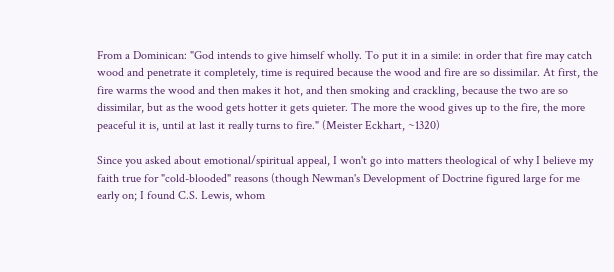From a Dominican: "God intends to give himself wholly. To put it in a simile: in order that fire may catch wood and penetrate it completely, time is required because the wood and fire are so dissimilar. At first, the fire warms the wood and then makes it hot, and then smoking and crackling, because the two are so dissimilar, but as the wood gets hotter it gets quieter. The more the wood gives up to the fire, the more peaceful it is, until at last it really turns to fire." (Meister Eckhart, ~1320)

Since you asked about emotional/spiritual appeal, I won't go into matters theological of why I believe my faith true for "cold-blooded" reasons (though Newman's Development of Doctrine figured large for me early on; I found C.S. Lewis, whom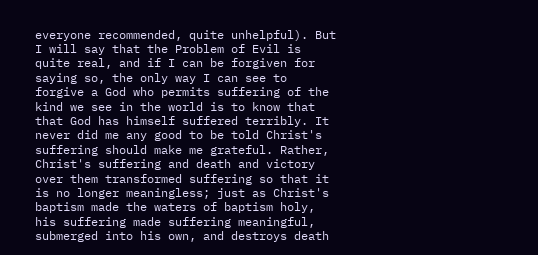everyone recommended, quite unhelpful). But I will say that the Problem of Evil is quite real, and if I can be forgiven for saying so, the only way I can see to forgive a God who permits suffering of the kind we see in the world is to know that that God has himself suffered terribly. It never did me any good to be told Christ's suffering should make me grateful. Rather, Christ's suffering and death and victory over them transformed suffering so that it is no longer meaningless; just as Christ's baptism made the waters of baptism holy, his suffering made suffering meaningful, submerged into his own, and destroys death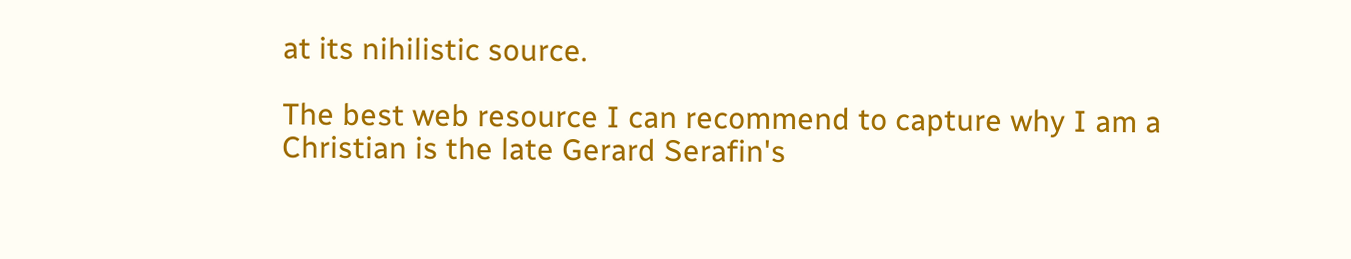at its nihilistic source.

The best web resource I can recommend to capture why I am a Christian is the late Gerard Serafin's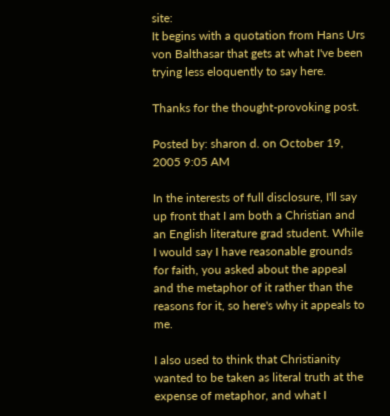site:
It begins with a quotation from Hans Urs von Balthasar that gets at what I've been trying less eloquently to say here.

Thanks for the thought-provoking post.

Posted by: sharon d. on October 19, 2005 9:05 AM

In the interests of full disclosure, I'll say up front that I am both a Christian and an English literature grad student. While I would say I have reasonable grounds for faith, you asked about the appeal and the metaphor of it rather than the reasons for it, so here's why it appeals to me.

I also used to think that Christianity wanted to be taken as literal truth at the expense of metaphor, and what I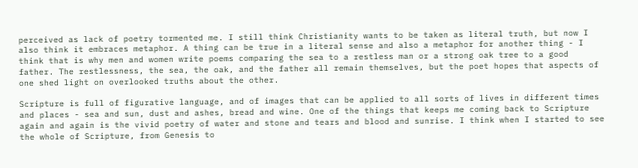perceived as lack of poetry tormented me. I still think Christianity wants to be taken as literal truth, but now I also think it embraces metaphor. A thing can be true in a literal sense and also a metaphor for another thing - I think that is why men and women write poems comparing the sea to a restless man or a strong oak tree to a good father. The restlessness, the sea, the oak, and the father all remain themselves, but the poet hopes that aspects of one shed light on overlooked truths about the other.

Scripture is full of figurative language, and of images that can be applied to all sorts of lives in different times and places - sea and sun, dust and ashes, bread and wine. One of the things that keeps me coming back to Scripture again and again is the vivid poetry of water and stone and tears and blood and sunrise. I think when I started to see the whole of Scripture, from Genesis to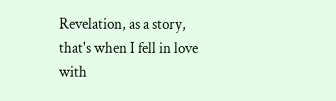Revelation, as a story, that's when I fell in love with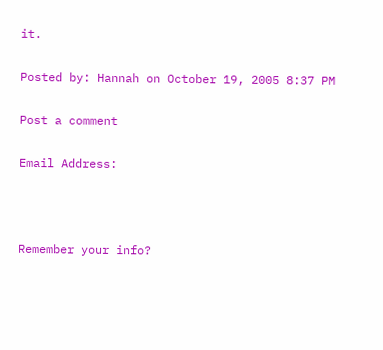it.

Posted by: Hannah on October 19, 2005 8:37 PM

Post a comment

Email Address:



Remember your info?